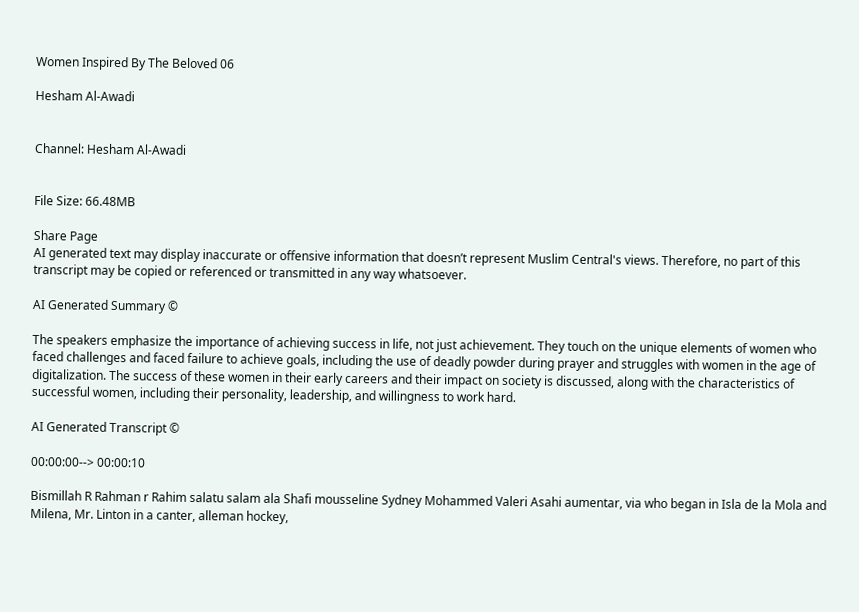Women Inspired By The Beloved 06

Hesham Al-Awadi


Channel: Hesham Al-Awadi


File Size: 66.48MB

Share Page
AI generated text may display inaccurate or offensive information that doesn’t represent Muslim Central's views. Therefore, no part of this transcript may be copied or referenced or transmitted in any way whatsoever.

AI Generated Summary ©

The speakers emphasize the importance of achieving success in life, not just achievement. They touch on the unique elements of women who faced challenges and faced failure to achieve goals, including the use of deadly powder during prayer and struggles with women in the age of digitalization. The success of these women in their early careers and their impact on society is discussed, along with the characteristics of successful women, including their personality, leadership, and willingness to work hard.

AI Generated Transcript ©

00:00:00--> 00:00:10

Bismillah R Rahman r Rahim salatu salam ala Shafi mousseline Sydney Mohammed Valeri Asahi aumentar, via who began in Isla de la Mola and Milena, Mr. Linton in a canter, alleman hockey,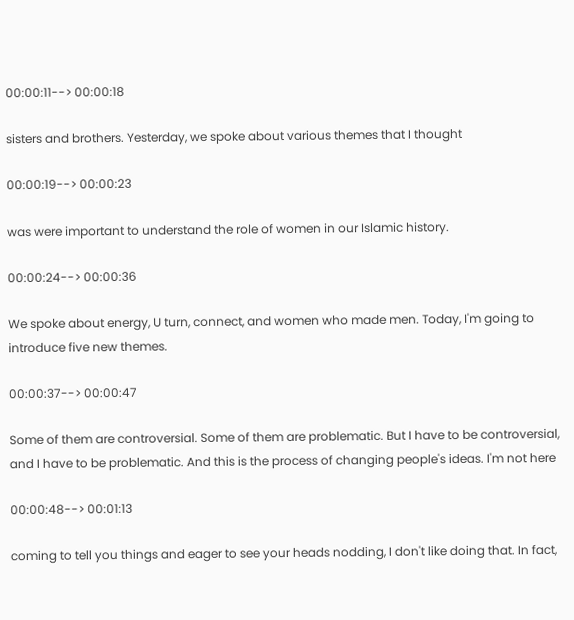00:00:11--> 00:00:18

sisters and brothers. Yesterday, we spoke about various themes that I thought

00:00:19--> 00:00:23

was were important to understand the role of women in our Islamic history.

00:00:24--> 00:00:36

We spoke about energy, U turn, connect, and women who made men. Today, I'm going to introduce five new themes.

00:00:37--> 00:00:47

Some of them are controversial. Some of them are problematic. But I have to be controversial, and I have to be problematic. And this is the process of changing people's ideas. I'm not here

00:00:48--> 00:01:13

coming to tell you things and eager to see your heads nodding, I don't like doing that. In fact,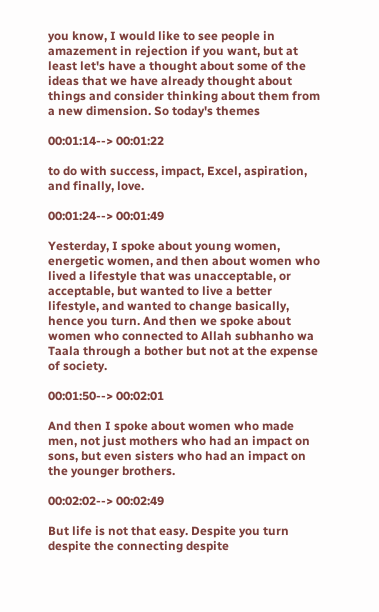you know, I would like to see people in amazement in rejection if you want, but at least let's have a thought about some of the ideas that we have already thought about things and consider thinking about them from a new dimension. So today's themes

00:01:14--> 00:01:22

to do with success, impact, Excel, aspiration, and finally, love.

00:01:24--> 00:01:49

Yesterday, I spoke about young women, energetic women, and then about women who lived a lifestyle that was unacceptable, or acceptable, but wanted to live a better lifestyle, and wanted to change basically, hence you turn. And then we spoke about women who connected to Allah subhanho wa Taala through a bother but not at the expense of society.

00:01:50--> 00:02:01

And then I spoke about women who made men, not just mothers who had an impact on sons, but even sisters who had an impact on the younger brothers.

00:02:02--> 00:02:49

But life is not that easy. Despite you turn despite the connecting despite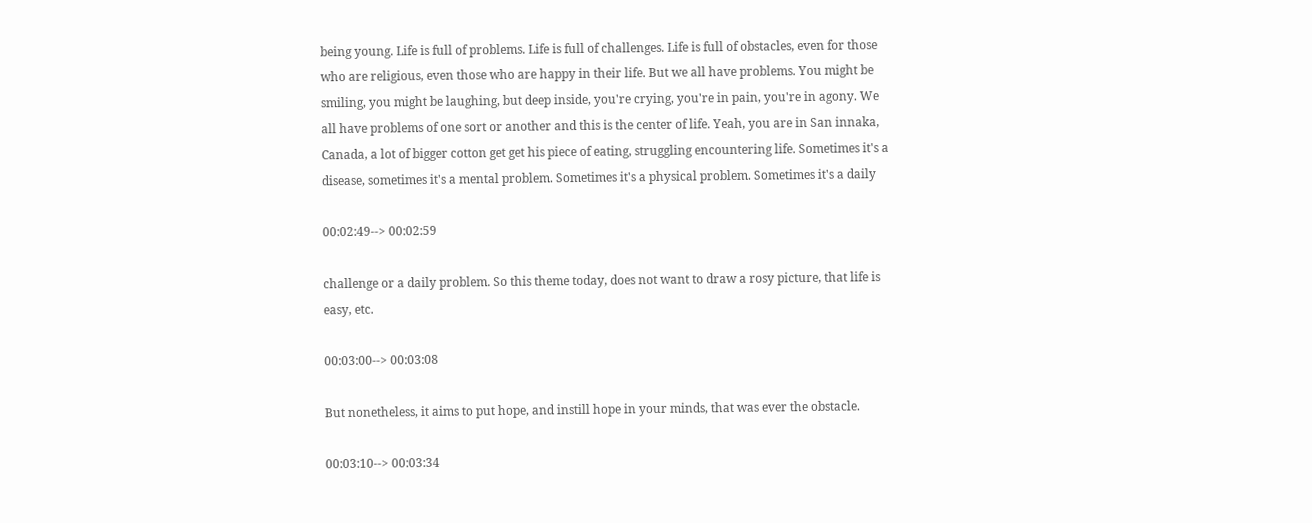being young. Life is full of problems. Life is full of challenges. Life is full of obstacles, even for those who are religious, even those who are happy in their life. But we all have problems. You might be smiling, you might be laughing, but deep inside, you're crying, you're in pain, you're in agony. We all have problems of one sort or another and this is the center of life. Yeah, you are in San innaka, Canada, a lot of bigger cotton get get his piece of eating, struggling encountering life. Sometimes it's a disease, sometimes it's a mental problem. Sometimes it's a physical problem. Sometimes it's a daily

00:02:49--> 00:02:59

challenge or a daily problem. So this theme today, does not want to draw a rosy picture, that life is easy, etc.

00:03:00--> 00:03:08

But nonetheless, it aims to put hope, and instill hope in your minds, that was ever the obstacle.

00:03:10--> 00:03:34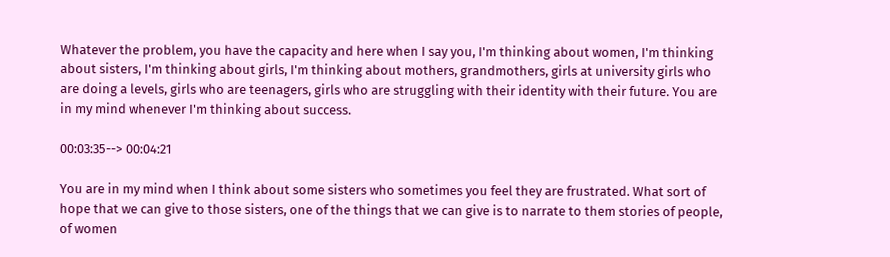Whatever the problem, you have the capacity and here when I say you, I'm thinking about women, I'm thinking about sisters, I'm thinking about girls, I'm thinking about mothers, grandmothers, girls at university girls who are doing a levels, girls who are teenagers, girls who are struggling with their identity with their future. You are in my mind whenever I'm thinking about success.

00:03:35--> 00:04:21

You are in my mind when I think about some sisters who sometimes you feel they are frustrated. What sort of hope that we can give to those sisters, one of the things that we can give is to narrate to them stories of people, of women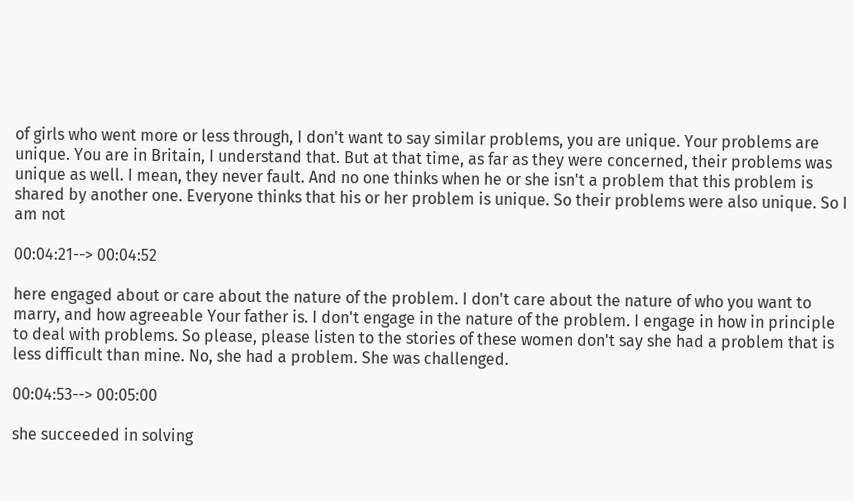of girls who went more or less through, I don't want to say similar problems, you are unique. Your problems are unique. You are in Britain, I understand that. But at that time, as far as they were concerned, their problems was unique as well. I mean, they never fault. And no one thinks when he or she isn't a problem that this problem is shared by another one. Everyone thinks that his or her problem is unique. So their problems were also unique. So I am not

00:04:21--> 00:04:52

here engaged about or care about the nature of the problem. I don't care about the nature of who you want to marry, and how agreeable Your father is. I don't engage in the nature of the problem. I engage in how in principle to deal with problems. So please, please listen to the stories of these women don't say she had a problem that is less difficult than mine. No, she had a problem. She was challenged.

00:04:53--> 00:05:00

she succeeded in solving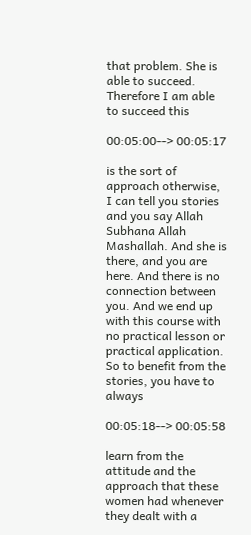that problem. She is able to succeed. Therefore I am able to succeed this

00:05:00--> 00:05:17

is the sort of approach otherwise, I can tell you stories and you say Allah Subhana Allah Mashallah. And she is there, and you are here. And there is no connection between you. And we end up with this course with no practical lesson or practical application. So to benefit from the stories, you have to always

00:05:18--> 00:05:58

learn from the attitude and the approach that these women had whenever they dealt with a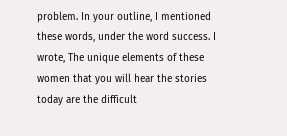problem. In your outline, I mentioned these words, under the word success. I wrote, The unique elements of these women that you will hear the stories today are the difficult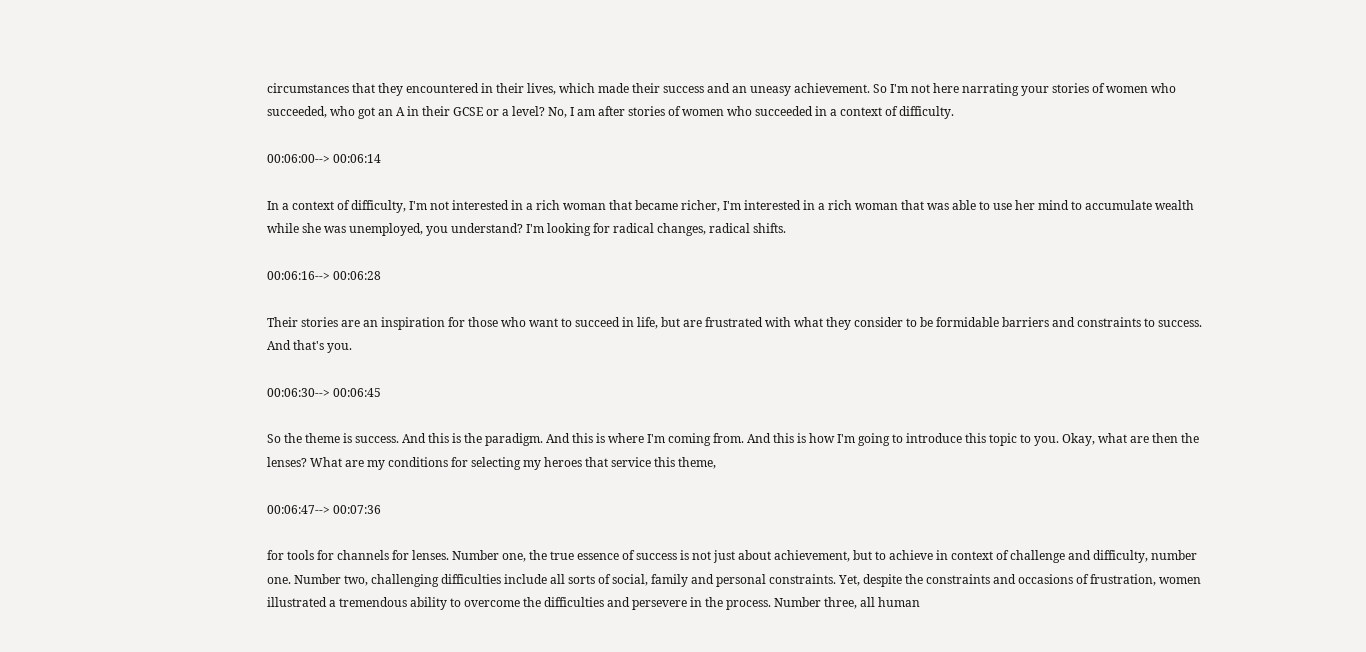circumstances that they encountered in their lives, which made their success and an uneasy achievement. So I'm not here narrating your stories of women who succeeded, who got an A in their GCSE or a level? No, I am after stories of women who succeeded in a context of difficulty.

00:06:00--> 00:06:14

In a context of difficulty, I'm not interested in a rich woman that became richer, I'm interested in a rich woman that was able to use her mind to accumulate wealth while she was unemployed, you understand? I'm looking for radical changes, radical shifts.

00:06:16--> 00:06:28

Their stories are an inspiration for those who want to succeed in life, but are frustrated with what they consider to be formidable barriers and constraints to success. And that's you.

00:06:30--> 00:06:45

So the theme is success. And this is the paradigm. And this is where I'm coming from. And this is how I'm going to introduce this topic to you. Okay, what are then the lenses? What are my conditions for selecting my heroes that service this theme,

00:06:47--> 00:07:36

for tools for channels for lenses. Number one, the true essence of success is not just about achievement, but to achieve in context of challenge and difficulty, number one. Number two, challenging difficulties include all sorts of social, family and personal constraints. Yet, despite the constraints and occasions of frustration, women illustrated a tremendous ability to overcome the difficulties and persevere in the process. Number three, all human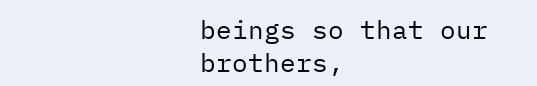beings so that our brothers,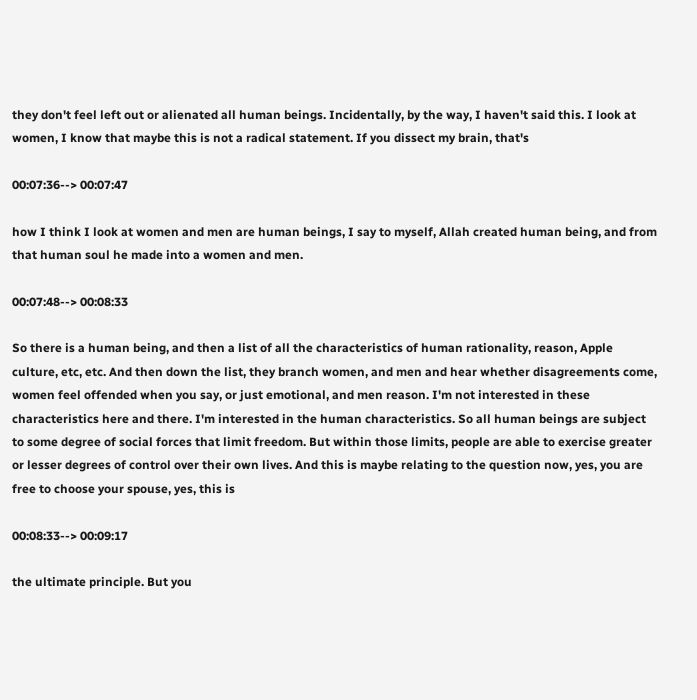they don't feel left out or alienated all human beings. Incidentally, by the way, I haven't said this. I look at women, I know that maybe this is not a radical statement. If you dissect my brain, that's

00:07:36--> 00:07:47

how I think I look at women and men are human beings, I say to myself, Allah created human being, and from that human soul he made into a women and men.

00:07:48--> 00:08:33

So there is a human being, and then a list of all the characteristics of human rationality, reason, Apple culture, etc, etc. And then down the list, they branch women, and men and hear whether disagreements come, women feel offended when you say, or just emotional, and men reason. I'm not interested in these characteristics here and there. I'm interested in the human characteristics. So all human beings are subject to some degree of social forces that limit freedom. But within those limits, people are able to exercise greater or lesser degrees of control over their own lives. And this is maybe relating to the question now, yes, you are free to choose your spouse, yes, this is

00:08:33--> 00:09:17

the ultimate principle. But you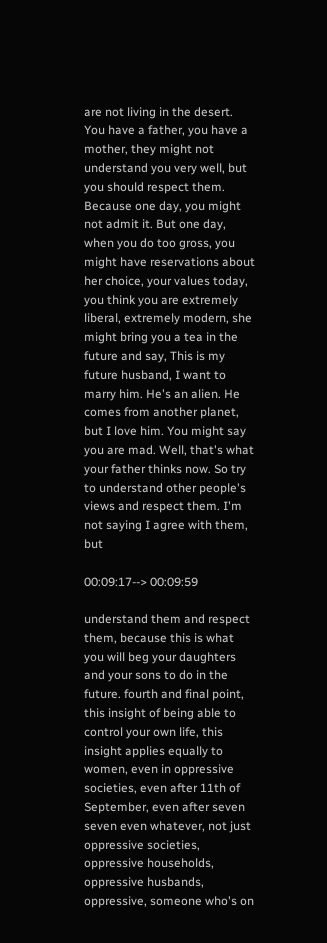are not living in the desert. You have a father, you have a mother, they might not understand you very well, but you should respect them. Because one day, you might not admit it. But one day, when you do too gross, you might have reservations about her choice, your values today, you think you are extremely liberal, extremely modern, she might bring you a tea in the future and say, This is my future husband, I want to marry him. He's an alien. He comes from another planet, but I love him. You might say you are mad. Well, that's what your father thinks now. So try to understand other people's views and respect them. I'm not saying I agree with them, but

00:09:17--> 00:09:59

understand them and respect them, because this is what you will beg your daughters and your sons to do in the future. fourth and final point, this insight of being able to control your own life, this insight applies equally to women, even in oppressive societies, even after 11th of September, even after seven seven even whatever, not just oppressive societies, oppressive households, oppressive husbands, oppressive, someone who's on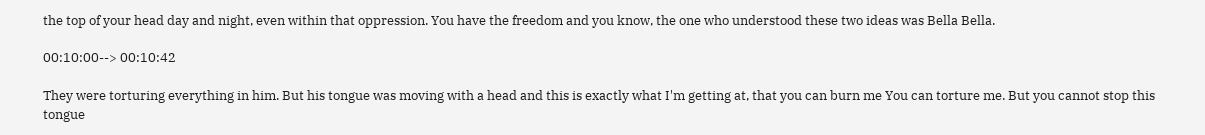the top of your head day and night, even within that oppression. You have the freedom and you know, the one who understood these two ideas was Bella Bella.

00:10:00--> 00:10:42

They were torturing everything in him. But his tongue was moving with a head and this is exactly what I'm getting at, that you can burn me You can torture me. But you cannot stop this tongue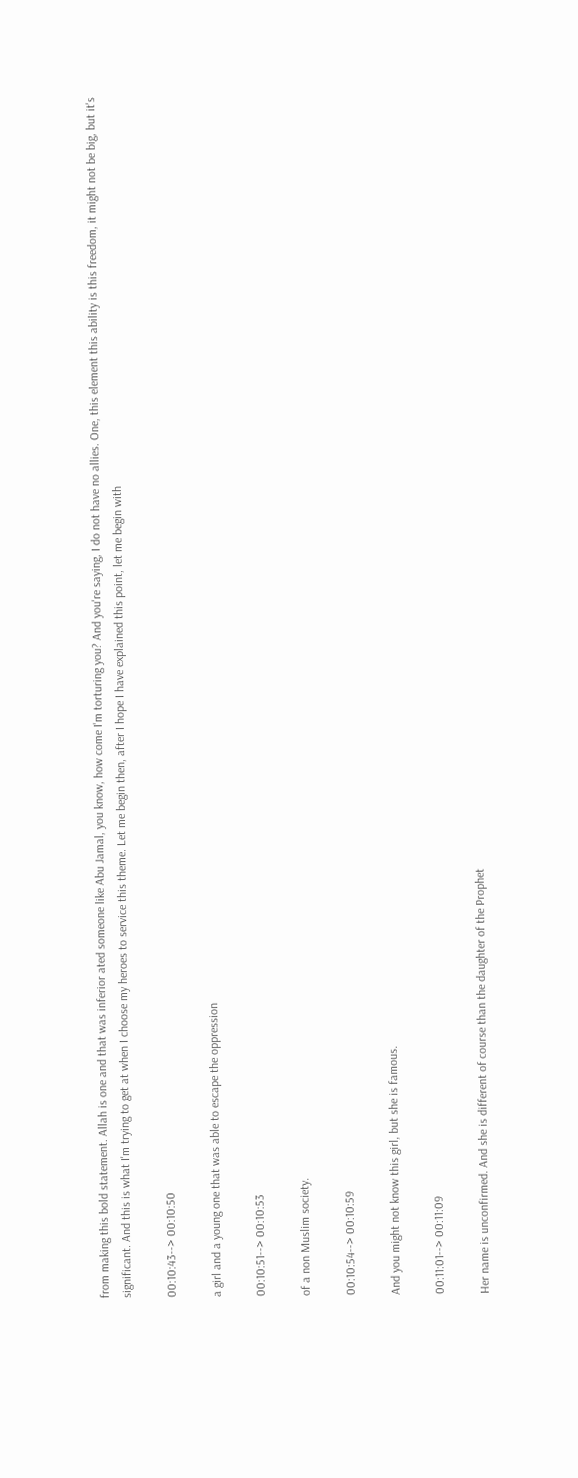from making this bold statement. Allah is one and that was inferior ated someone like Abu Jamal, you know, how come I'm torturing you? And you're saying, I do not have no allies. One, this element this ability is this freedom, it might not be big, but it's significant. And this is what I'm trying to get at when I choose my heroes to service this theme. Let me begin then, after I hope I have explained this point, let me begin with

00:10:43--> 00:10:50

a girl and a young one that was able to escape the oppression

00:10:51--> 00:10:53

of a non Muslim society.

00:10:54--> 00:10:59

And you might not know this girl, but she is famous.

00:11:01--> 00:11:09

Her name is unconfirmed. And she is different of course than the daughter of the Prophet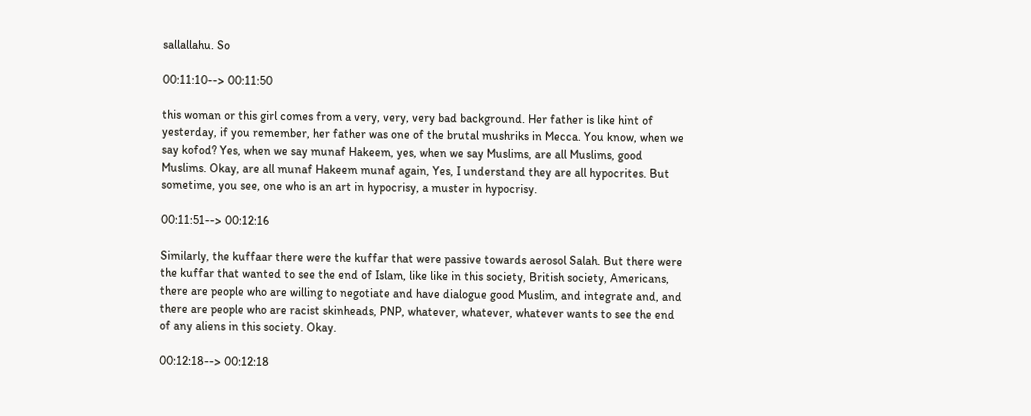sallallahu. So

00:11:10--> 00:11:50

this woman or this girl comes from a very, very, very bad background. Her father is like hint of yesterday, if you remember, her father was one of the brutal mushriks in Mecca. You know, when we say kofod? Yes, when we say munaf Hakeem, yes, when we say Muslims, are all Muslims, good Muslims. Okay, are all munaf Hakeem munaf again, Yes, I understand they are all hypocrites. But sometime, you see, one who is an art in hypocrisy, a muster in hypocrisy.

00:11:51--> 00:12:16

Similarly, the kuffaar there were the kuffar that were passive towards aerosol Salah. But there were the kuffar that wanted to see the end of Islam, like like in this society, British society, Americans, there are people who are willing to negotiate and have dialogue good Muslim, and integrate and, and there are people who are racist skinheads, PNP, whatever, whatever, whatever wants to see the end of any aliens in this society. Okay.

00:12:18--> 00:12:18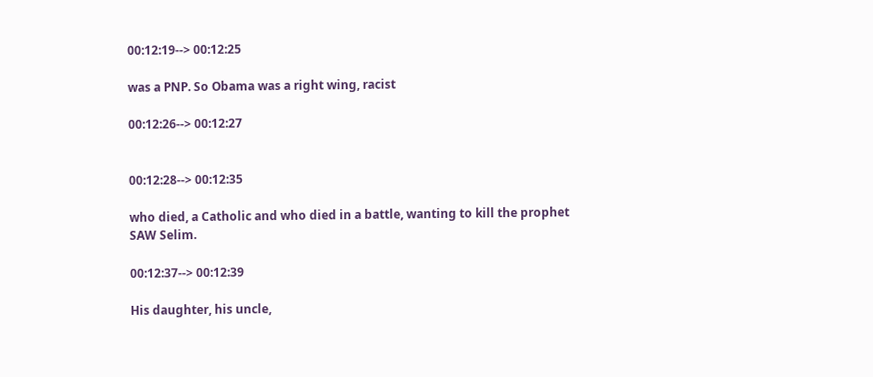00:12:19--> 00:12:25

was a PNP. So Obama was a right wing, racist

00:12:26--> 00:12:27


00:12:28--> 00:12:35

who died, a Catholic and who died in a battle, wanting to kill the prophet SAW Selim.

00:12:37--> 00:12:39

His daughter, his uncle,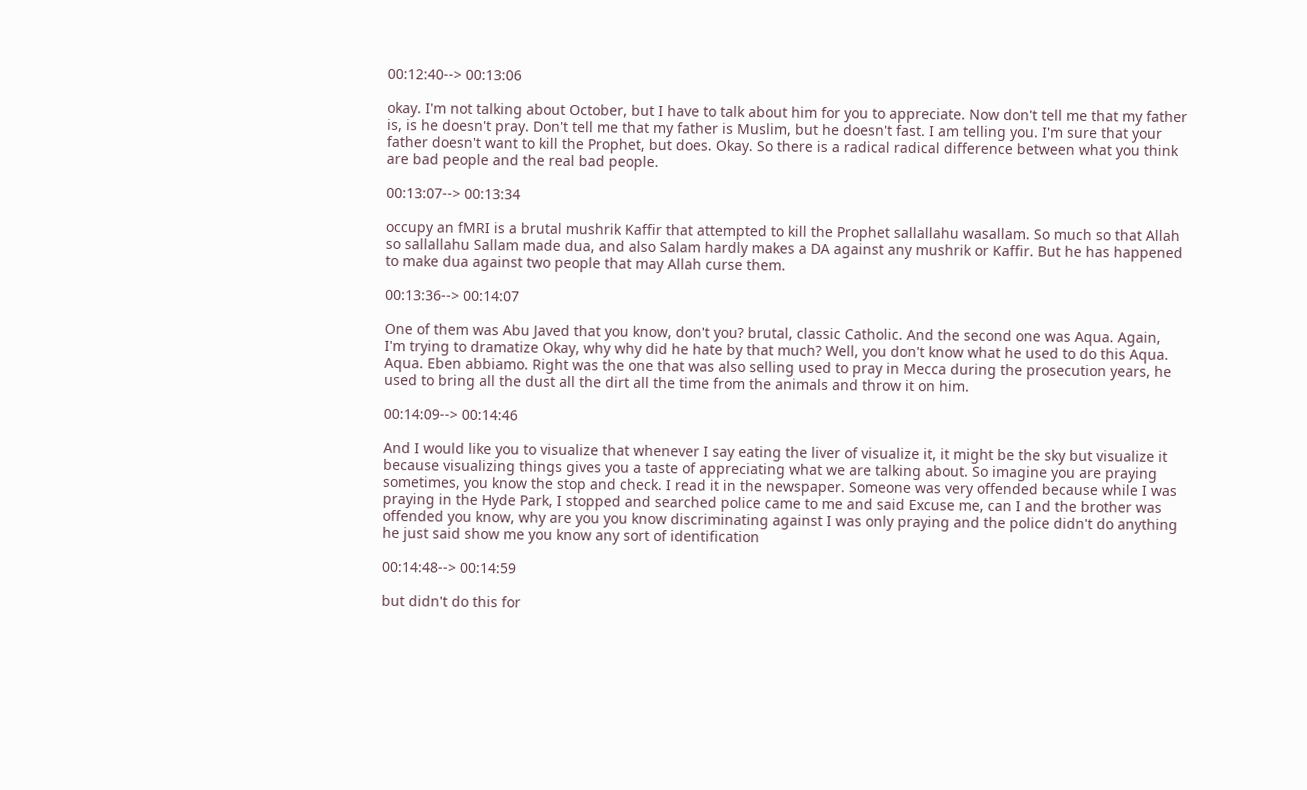00:12:40--> 00:13:06

okay. I'm not talking about October, but I have to talk about him for you to appreciate. Now don't tell me that my father is, is he doesn't pray. Don't tell me that my father is Muslim, but he doesn't fast. I am telling you. I'm sure that your father doesn't want to kill the Prophet, but does. Okay. So there is a radical radical difference between what you think are bad people and the real bad people.

00:13:07--> 00:13:34

occupy an fMRI is a brutal mushrik Kaffir that attempted to kill the Prophet sallallahu wasallam. So much so that Allah so sallallahu Sallam made dua, and also Salam hardly makes a DA against any mushrik or Kaffir. But he has happened to make dua against two people that may Allah curse them.

00:13:36--> 00:14:07

One of them was Abu Javed that you know, don't you? brutal, classic Catholic. And the second one was Aqua. Again, I'm trying to dramatize Okay, why why did he hate by that much? Well, you don't know what he used to do this Aqua. Aqua. Eben abbiamo. Right was the one that was also selling used to pray in Mecca during the prosecution years, he used to bring all the dust all the dirt all the time from the animals and throw it on him.

00:14:09--> 00:14:46

And I would like you to visualize that whenever I say eating the liver of visualize it, it might be the sky but visualize it because visualizing things gives you a taste of appreciating what we are talking about. So imagine you are praying sometimes, you know the stop and check. I read it in the newspaper. Someone was very offended because while I was praying in the Hyde Park, I stopped and searched police came to me and said Excuse me, can I and the brother was offended you know, why are you you know discriminating against I was only praying and the police didn't do anything he just said show me you know any sort of identification

00:14:48--> 00:14:59

but didn't do this for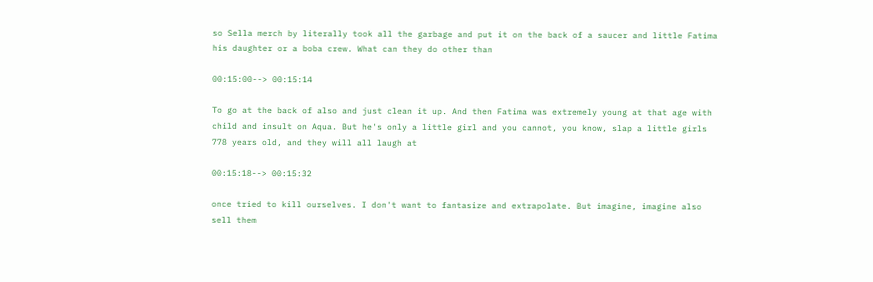so Sella merch by literally took all the garbage and put it on the back of a saucer and little Fatima his daughter or a boba crew. What can they do other than

00:15:00--> 00:15:14

To go at the back of also and just clean it up. And then Fatima was extremely young at that age with child and insult on Aqua. But he's only a little girl and you cannot, you know, slap a little girls 778 years old, and they will all laugh at

00:15:18--> 00:15:32

once tried to kill ourselves. I don't want to fantasize and extrapolate. But imagine, imagine also sell them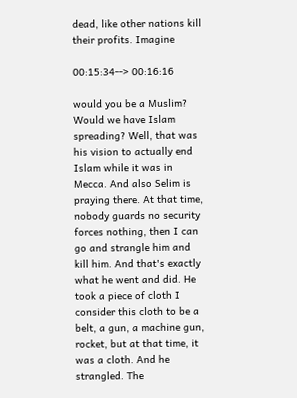dead, like other nations kill their profits. Imagine

00:15:34--> 00:16:16

would you be a Muslim? Would we have Islam spreading? Well, that was his vision to actually end Islam while it was in Mecca. And also Selim is praying there. At that time, nobody guards no security forces nothing, then I can go and strangle him and kill him. And that's exactly what he went and did. He took a piece of cloth I consider this cloth to be a belt, a gun, a machine gun, rocket, but at that time, it was a cloth. And he strangled. The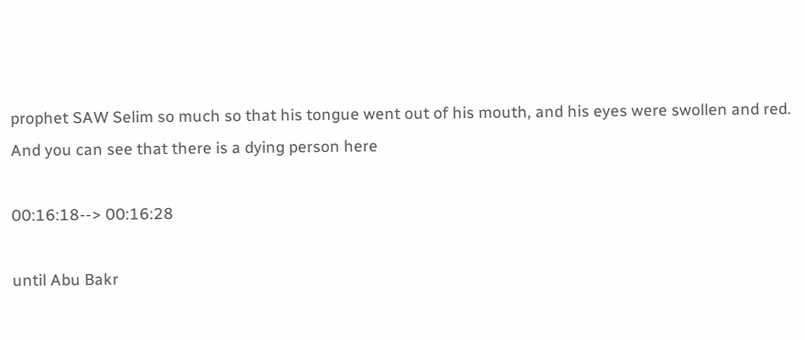prophet SAW Selim so much so that his tongue went out of his mouth, and his eyes were swollen and red. And you can see that there is a dying person here

00:16:18--> 00:16:28

until Abu Bakr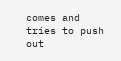comes and tries to push out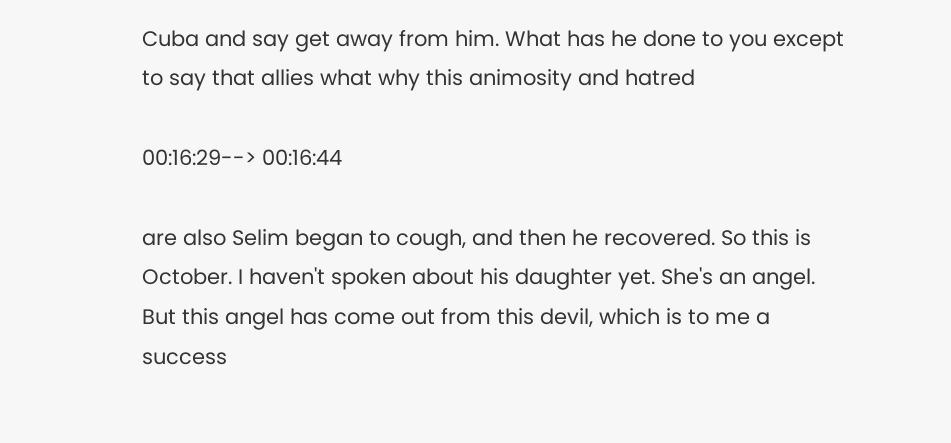Cuba and say get away from him. What has he done to you except to say that allies what why this animosity and hatred

00:16:29--> 00:16:44

are also Selim began to cough, and then he recovered. So this is October. I haven't spoken about his daughter yet. She's an angel. But this angel has come out from this devil, which is to me a success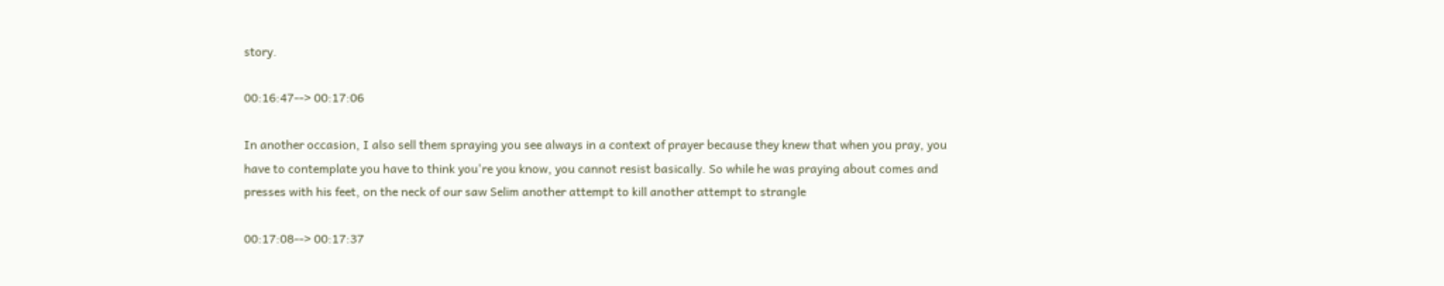story.

00:16:47--> 00:17:06

In another occasion, I also sell them spraying you see always in a context of prayer because they knew that when you pray, you have to contemplate you have to think you're you know, you cannot resist basically. So while he was praying about comes and presses with his feet, on the neck of our saw Selim another attempt to kill another attempt to strangle

00:17:08--> 00:17:37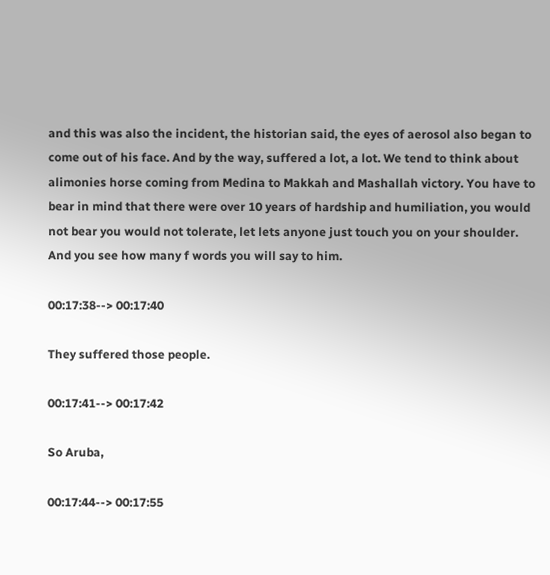and this was also the incident, the historian said, the eyes of aerosol also began to come out of his face. And by the way, suffered a lot, a lot. We tend to think about alimonies horse coming from Medina to Makkah and Mashallah victory. You have to bear in mind that there were over 10 years of hardship and humiliation, you would not bear you would not tolerate, let lets anyone just touch you on your shoulder. And you see how many f words you will say to him.

00:17:38--> 00:17:40

They suffered those people.

00:17:41--> 00:17:42

So Aruba,

00:17:44--> 00:17:55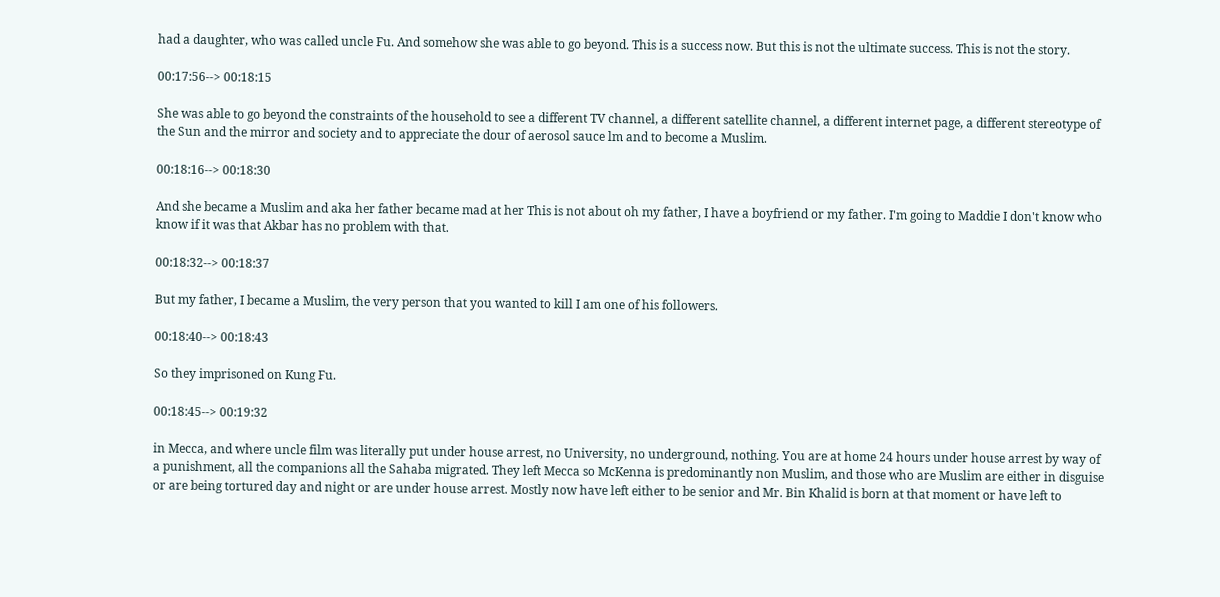had a daughter, who was called uncle Fu. And somehow she was able to go beyond. This is a success now. But this is not the ultimate success. This is not the story.

00:17:56--> 00:18:15

She was able to go beyond the constraints of the household to see a different TV channel, a different satellite channel, a different internet page, a different stereotype of the Sun and the mirror and society and to appreciate the dour of aerosol sauce lm and to become a Muslim.

00:18:16--> 00:18:30

And she became a Muslim and aka her father became mad at her This is not about oh my father, I have a boyfriend or my father. I'm going to Maddie I don't know who know if it was that Akbar has no problem with that.

00:18:32--> 00:18:37

But my father, I became a Muslim, the very person that you wanted to kill I am one of his followers.

00:18:40--> 00:18:43

So they imprisoned on Kung Fu.

00:18:45--> 00:19:32

in Mecca, and where uncle film was literally put under house arrest, no University, no underground, nothing. You are at home 24 hours under house arrest by way of a punishment, all the companions all the Sahaba migrated. They left Mecca so McKenna is predominantly non Muslim, and those who are Muslim are either in disguise or are being tortured day and night or are under house arrest. Mostly now have left either to be senior and Mr. Bin Khalid is born at that moment or have left to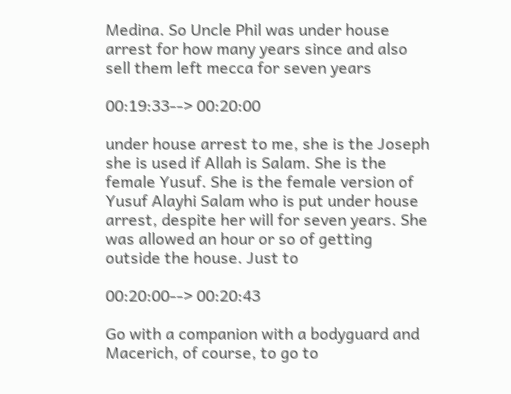Medina. So Uncle Phil was under house arrest for how many years since and also sell them left mecca for seven years

00:19:33--> 00:20:00

under house arrest to me, she is the Joseph she is used if Allah is Salam. She is the female Yusuf. She is the female version of Yusuf Alayhi Salam who is put under house arrest, despite her will for seven years. She was allowed an hour or so of getting outside the house. Just to

00:20:00--> 00:20:43

Go with a companion with a bodyguard and Macerich, of course, to go to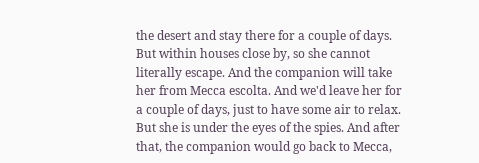the desert and stay there for a couple of days. But within houses close by, so she cannot literally escape. And the companion will take her from Mecca escolta. And we'd leave her for a couple of days, just to have some air to relax. But she is under the eyes of the spies. And after that, the companion would go back to Mecca,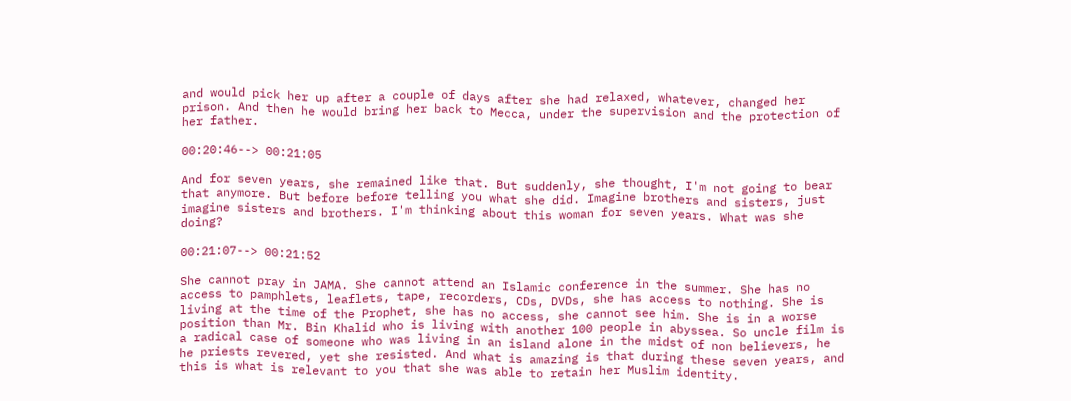and would pick her up after a couple of days after she had relaxed, whatever, changed her prison. And then he would bring her back to Mecca, under the supervision and the protection of her father.

00:20:46--> 00:21:05

And for seven years, she remained like that. But suddenly, she thought, I'm not going to bear that anymore. But before before telling you what she did. Imagine brothers and sisters, just imagine sisters and brothers. I'm thinking about this woman for seven years. What was she doing?

00:21:07--> 00:21:52

She cannot pray in JAMA. She cannot attend an Islamic conference in the summer. She has no access to pamphlets, leaflets, tape, recorders, CDs, DVDs, she has access to nothing. She is living at the time of the Prophet, she has no access, she cannot see him. She is in a worse position than Mr. Bin Khalid who is living with another 100 people in abyssea. So uncle film is a radical case of someone who was living in an island alone in the midst of non believers, he he priests revered, yet she resisted. And what is amazing is that during these seven years, and this is what is relevant to you that she was able to retain her Muslim identity.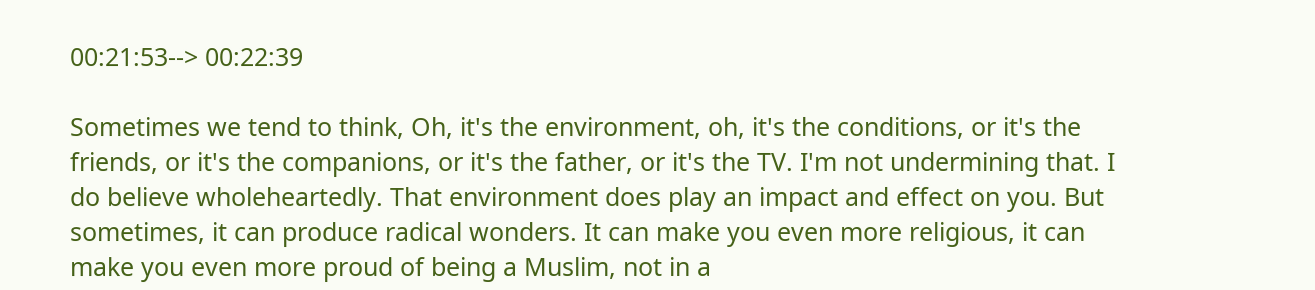00:21:53--> 00:22:39

Sometimes we tend to think, Oh, it's the environment, oh, it's the conditions, or it's the friends, or it's the companions, or it's the father, or it's the TV. I'm not undermining that. I do believe wholeheartedly. That environment does play an impact and effect on you. But sometimes, it can produce radical wonders. It can make you even more religious, it can make you even more proud of being a Muslim, not in a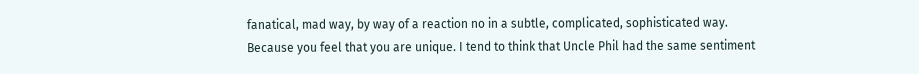fanatical, mad way, by way of a reaction no in a subtle, complicated, sophisticated way. Because you feel that you are unique. I tend to think that Uncle Phil had the same sentiment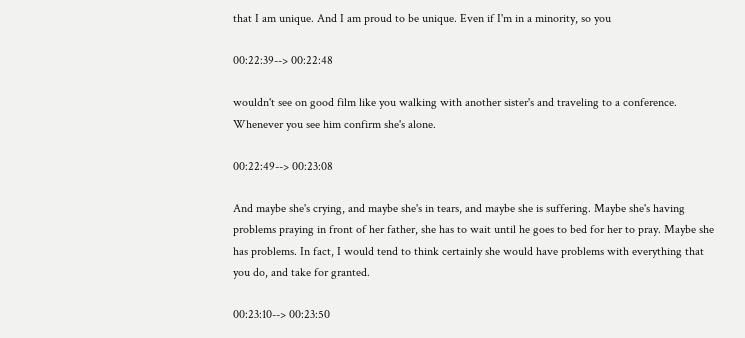that I am unique. And I am proud to be unique. Even if I'm in a minority, so you

00:22:39--> 00:22:48

wouldn't see on good film like you walking with another sister's and traveling to a conference. Whenever you see him confirm she's alone.

00:22:49--> 00:23:08

And maybe she's crying, and maybe she's in tears, and maybe she is suffering. Maybe she's having problems praying in front of her father, she has to wait until he goes to bed for her to pray. Maybe she has problems. In fact, I would tend to think certainly she would have problems with everything that you do, and take for granted.

00:23:10--> 00:23:50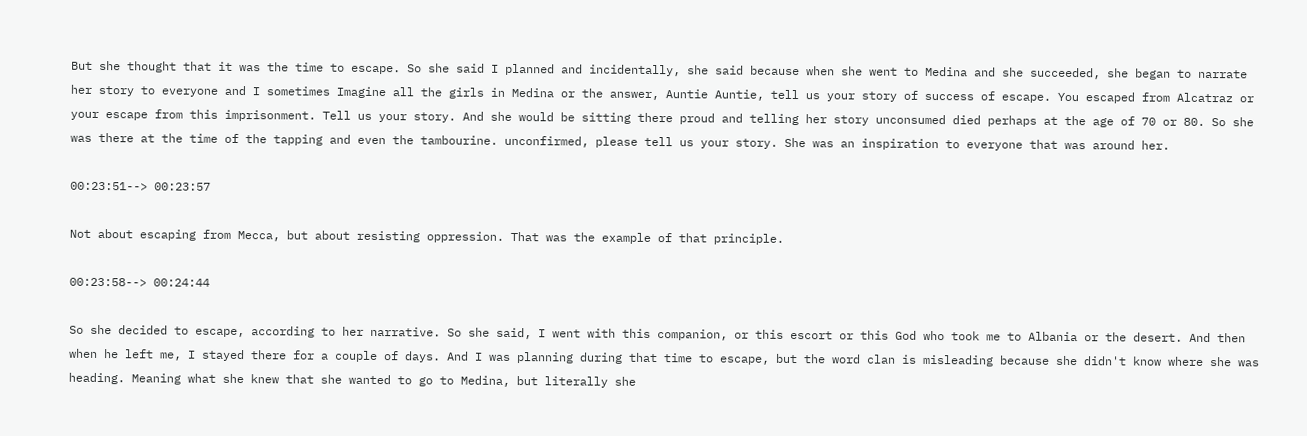But she thought that it was the time to escape. So she said I planned and incidentally, she said because when she went to Medina and she succeeded, she began to narrate her story to everyone and I sometimes Imagine all the girls in Medina or the answer, Auntie Auntie, tell us your story of success of escape. You escaped from Alcatraz or your escape from this imprisonment. Tell us your story. And she would be sitting there proud and telling her story unconsumed died perhaps at the age of 70 or 80. So she was there at the time of the tapping and even the tambourine. unconfirmed, please tell us your story. She was an inspiration to everyone that was around her.

00:23:51--> 00:23:57

Not about escaping from Mecca, but about resisting oppression. That was the example of that principle.

00:23:58--> 00:24:44

So she decided to escape, according to her narrative. So she said, I went with this companion, or this escort or this God who took me to Albania or the desert. And then when he left me, I stayed there for a couple of days. And I was planning during that time to escape, but the word clan is misleading because she didn't know where she was heading. Meaning what she knew that she wanted to go to Medina, but literally she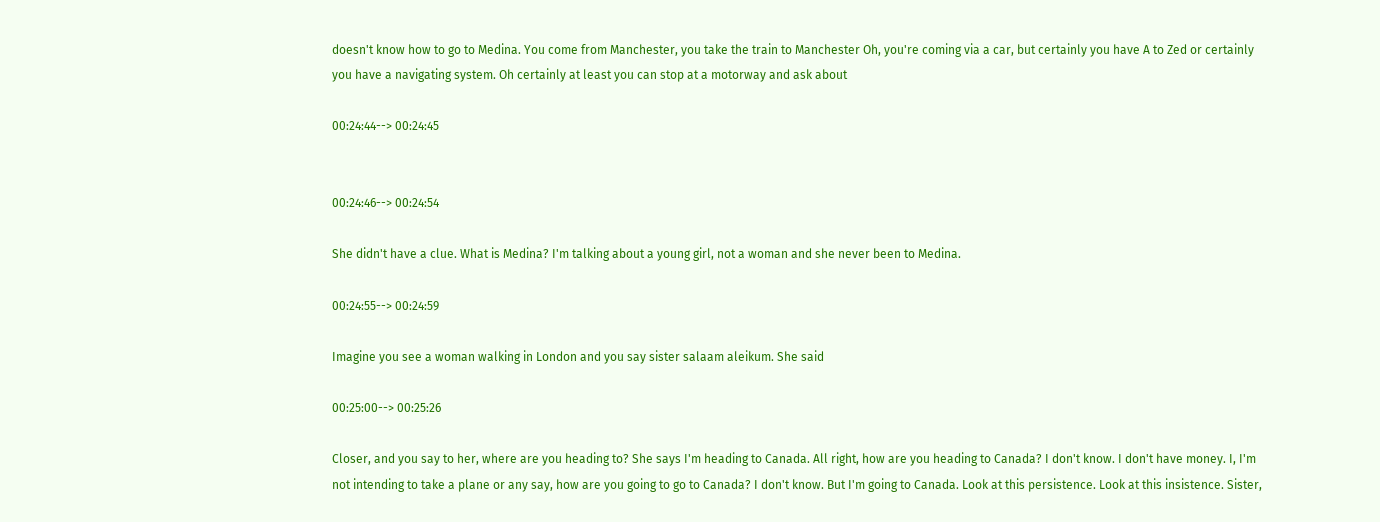doesn't know how to go to Medina. You come from Manchester, you take the train to Manchester Oh, you're coming via a car, but certainly you have A to Zed or certainly you have a navigating system. Oh certainly at least you can stop at a motorway and ask about

00:24:44--> 00:24:45


00:24:46--> 00:24:54

She didn't have a clue. What is Medina? I'm talking about a young girl, not a woman and she never been to Medina.

00:24:55--> 00:24:59

Imagine you see a woman walking in London and you say sister salaam aleikum. She said

00:25:00--> 00:25:26

Closer, and you say to her, where are you heading to? She says I'm heading to Canada. All right, how are you heading to Canada? I don't know. I don't have money. I, I'm not intending to take a plane or any say, how are you going to go to Canada? I don't know. But I'm going to Canada. Look at this persistence. Look at this insistence. Sister,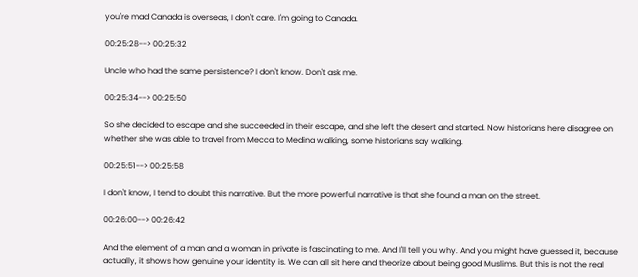you're mad Canada is overseas, I don't care. I'm going to Canada.

00:25:28--> 00:25:32

Uncle who had the same persistence? I don't know. Don't ask me.

00:25:34--> 00:25:50

So she decided to escape and she succeeded in their escape, and she left the desert and started. Now historians here disagree on whether she was able to travel from Mecca to Medina walking, some historians say walking.

00:25:51--> 00:25:58

I don't know, I tend to doubt this narrative. But the more powerful narrative is that she found a man on the street.

00:26:00--> 00:26:42

And the element of a man and a woman in private is fascinating to me. And I'll tell you why. And you might have guessed it, because actually, it shows how genuine your identity is. We can all sit here and theorize about being good Muslims. But this is not the real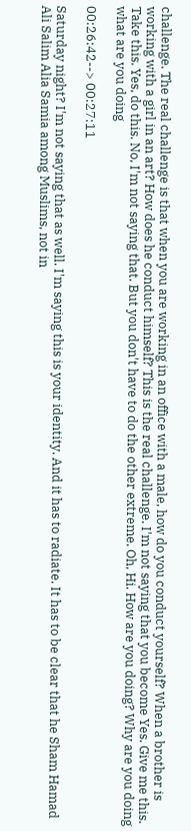challenge. The real challenge is that when you are working in an office with a male, how do you conduct yourself? When a brother is working with a girl in an art? How does he conduct himself? This is the real challenge. I'm not saying that you become Yes. Give me this. Take this. Yes, do this. No, I'm not saying that. But you don't have to do the other extreme. Oh, Hi. How are you doing? Why are you doing what are you doing

00:26:42--> 00:27:11

Saturday night? I'm not saying that as well. I'm saying this is your identity. And it has to radiate. It has to be clear that he Sham Hamad Ali Salim Alia Samia among Muslims, not in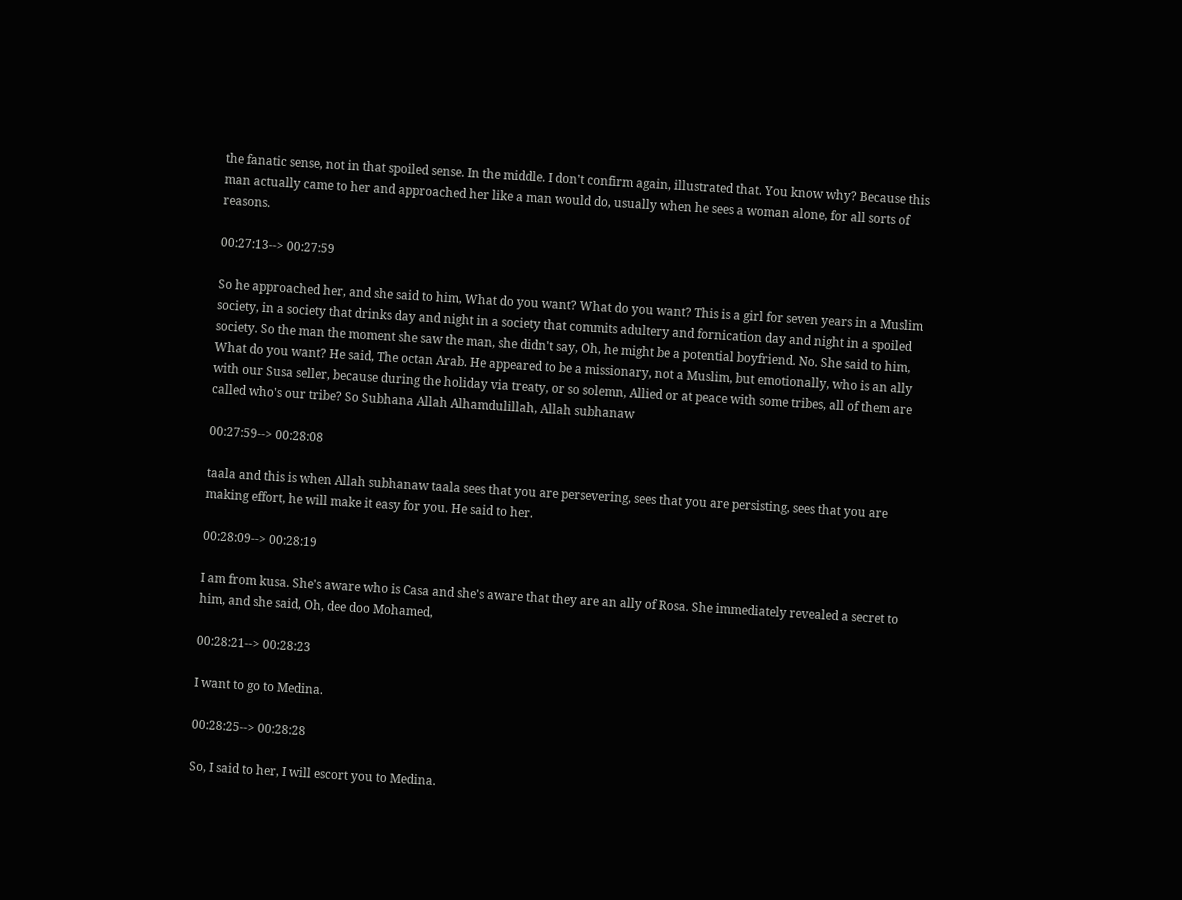the fanatic sense, not in that spoiled sense. In the middle. I don't confirm again, illustrated that. You know why? Because this man actually came to her and approached her like a man would do, usually when he sees a woman alone, for all sorts of reasons.

00:27:13--> 00:27:59

So he approached her, and she said to him, What do you want? What do you want? This is a girl for seven years in a Muslim society, in a society that drinks day and night in a society that commits adultery and fornication day and night in a spoiled society. So the man the moment she saw the man, she didn't say, Oh, he might be a potential boyfriend. No. She said to him, What do you want? He said, The octan Arab. He appeared to be a missionary, not a Muslim, but emotionally, who is an ally with our Susa seller, because during the holiday via treaty, or so solemn, Allied or at peace with some tribes, all of them are called who's our tribe? So Subhana Allah Alhamdulillah, Allah subhanaw

00:27:59--> 00:28:08

taala and this is when Allah subhanaw taala sees that you are persevering, sees that you are persisting, sees that you are making effort, he will make it easy for you. He said to her.

00:28:09--> 00:28:19

I am from kusa. She's aware who is Casa and she's aware that they are an ally of Rosa. She immediately revealed a secret to him, and she said, Oh, dee doo Mohamed,

00:28:21--> 00:28:23

I want to go to Medina.

00:28:25--> 00:28:28

So, I said to her, I will escort you to Medina.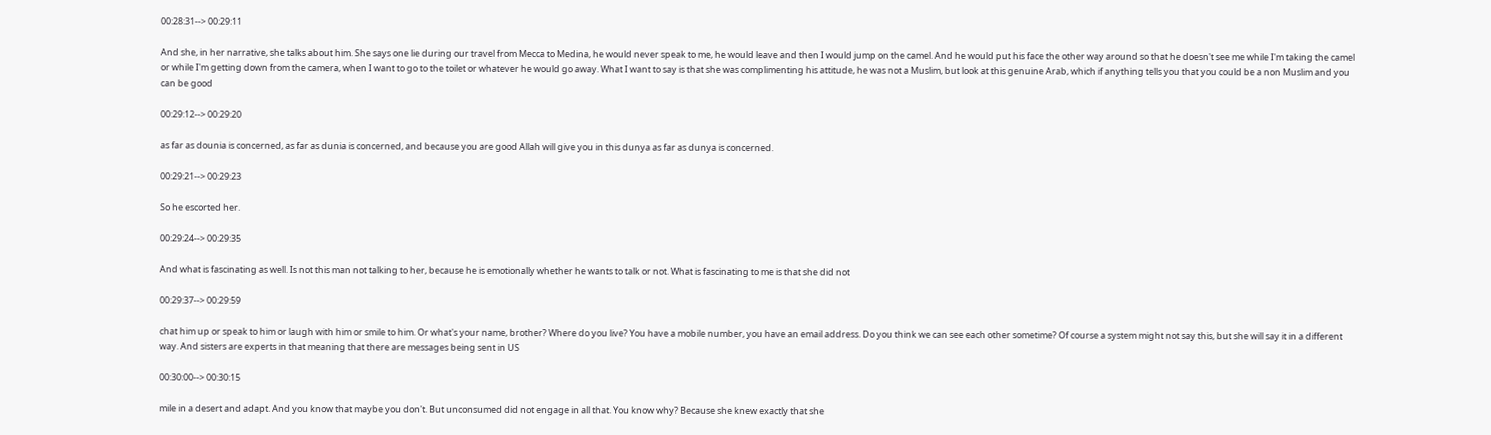00:28:31--> 00:29:11

And she, in her narrative, she talks about him. She says one lie during our travel from Mecca to Medina, he would never speak to me, he would leave and then I would jump on the camel. And he would put his face the other way around so that he doesn't see me while I'm taking the camel or while I'm getting down from the camera, when I want to go to the toilet or whatever he would go away. What I want to say is that she was complimenting his attitude, he was not a Muslim, but look at this genuine Arab, which if anything tells you that you could be a non Muslim and you can be good

00:29:12--> 00:29:20

as far as dounia is concerned, as far as dunia is concerned, and because you are good Allah will give you in this dunya as far as dunya is concerned.

00:29:21--> 00:29:23

So he escorted her.

00:29:24--> 00:29:35

And what is fascinating as well. Is not this man not talking to her, because he is emotionally whether he wants to talk or not. What is fascinating to me is that she did not

00:29:37--> 00:29:59

chat him up or speak to him or laugh with him or smile to him. Or what's your name, brother? Where do you live? You have a mobile number, you have an email address. Do you think we can see each other sometime? Of course a system might not say this, but she will say it in a different way. And sisters are experts in that meaning that there are messages being sent in US

00:30:00--> 00:30:15

mile in a desert and adapt. And you know that maybe you don't. But unconsumed did not engage in all that. You know why? Because she knew exactly that she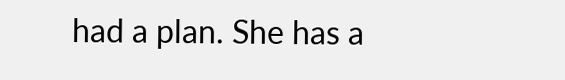had a plan. She has a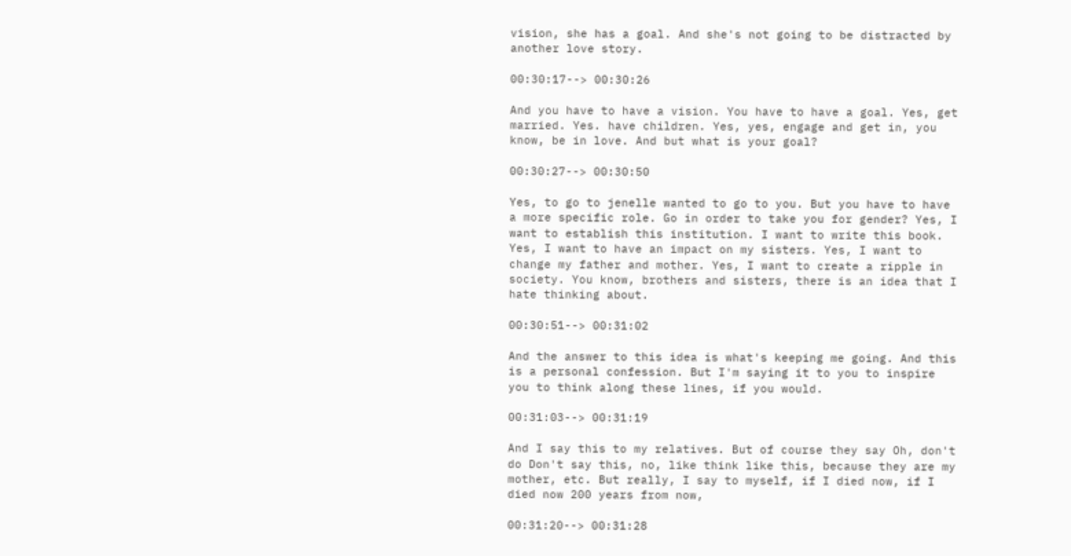vision, she has a goal. And she's not going to be distracted by another love story.

00:30:17--> 00:30:26

And you have to have a vision. You have to have a goal. Yes, get married. Yes. have children. Yes, yes, engage and get in, you know, be in love. And but what is your goal?

00:30:27--> 00:30:50

Yes, to go to jenelle wanted to go to you. But you have to have a more specific role. Go in order to take you for gender? Yes, I want to establish this institution. I want to write this book. Yes, I want to have an impact on my sisters. Yes, I want to change my father and mother. Yes, I want to create a ripple in society. You know, brothers and sisters, there is an idea that I hate thinking about.

00:30:51--> 00:31:02

And the answer to this idea is what's keeping me going. And this is a personal confession. But I'm saying it to you to inspire you to think along these lines, if you would.

00:31:03--> 00:31:19

And I say this to my relatives. But of course they say Oh, don't do Don't say this, no, like think like this, because they are my mother, etc. But really, I say to myself, if I died now, if I died now 200 years from now,

00:31:20--> 00:31:28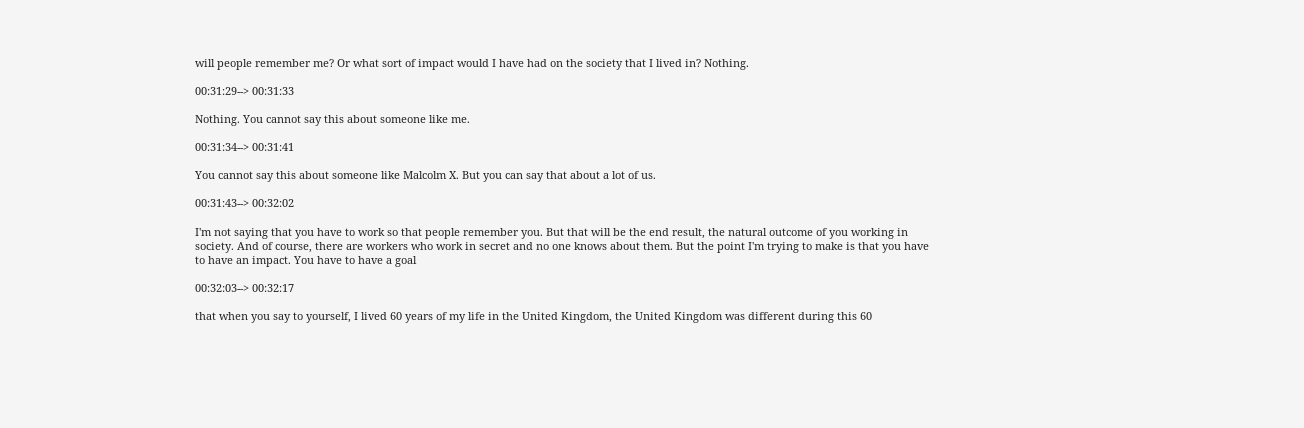will people remember me? Or what sort of impact would I have had on the society that I lived in? Nothing.

00:31:29--> 00:31:33

Nothing. You cannot say this about someone like me.

00:31:34--> 00:31:41

You cannot say this about someone like Malcolm X. But you can say that about a lot of us.

00:31:43--> 00:32:02

I'm not saying that you have to work so that people remember you. But that will be the end result, the natural outcome of you working in society. And of course, there are workers who work in secret and no one knows about them. But the point I'm trying to make is that you have to have an impact. You have to have a goal

00:32:03--> 00:32:17

that when you say to yourself, I lived 60 years of my life in the United Kingdom, the United Kingdom was different during this 60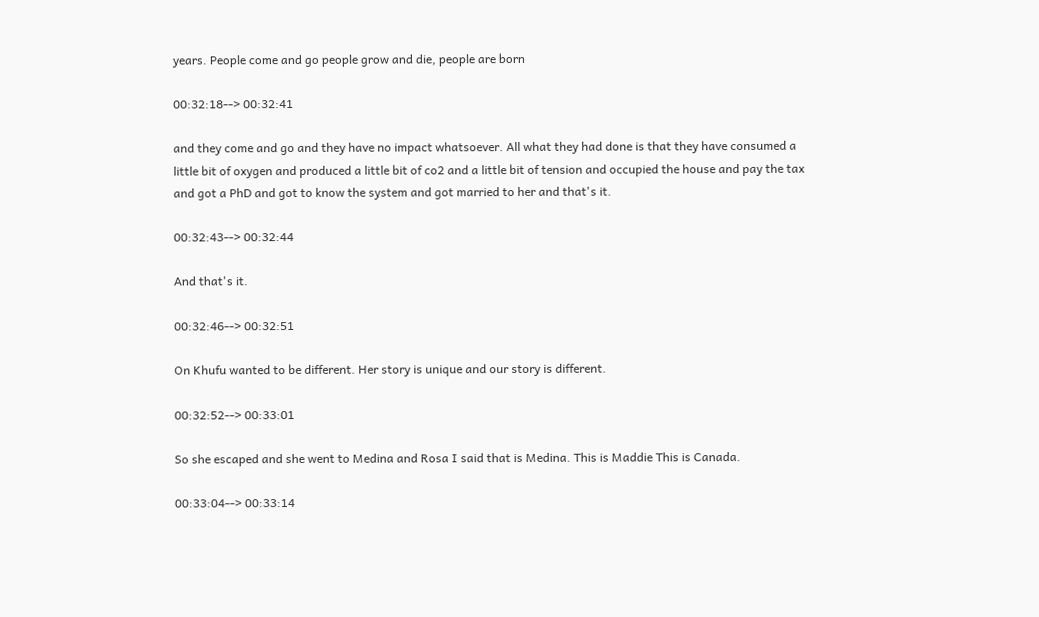years. People come and go people grow and die, people are born

00:32:18--> 00:32:41

and they come and go and they have no impact whatsoever. All what they had done is that they have consumed a little bit of oxygen and produced a little bit of co2 and a little bit of tension and occupied the house and pay the tax and got a PhD and got to know the system and got married to her and that's it.

00:32:43--> 00:32:44

And that's it.

00:32:46--> 00:32:51

On Khufu wanted to be different. Her story is unique and our story is different.

00:32:52--> 00:33:01

So she escaped and she went to Medina and Rosa I said that is Medina. This is Maddie This is Canada.

00:33:04--> 00:33:14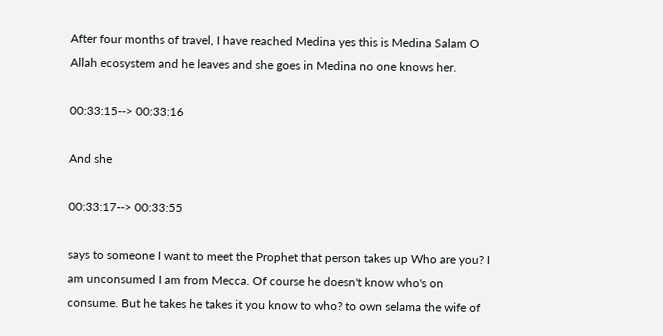After four months of travel, I have reached Medina yes this is Medina Salam O Allah ecosystem and he leaves and she goes in Medina no one knows her.

00:33:15--> 00:33:16

And she

00:33:17--> 00:33:55

says to someone I want to meet the Prophet that person takes up Who are you? I am unconsumed I am from Mecca. Of course he doesn't know who's on consume. But he takes he takes it you know to who? to own selama the wife of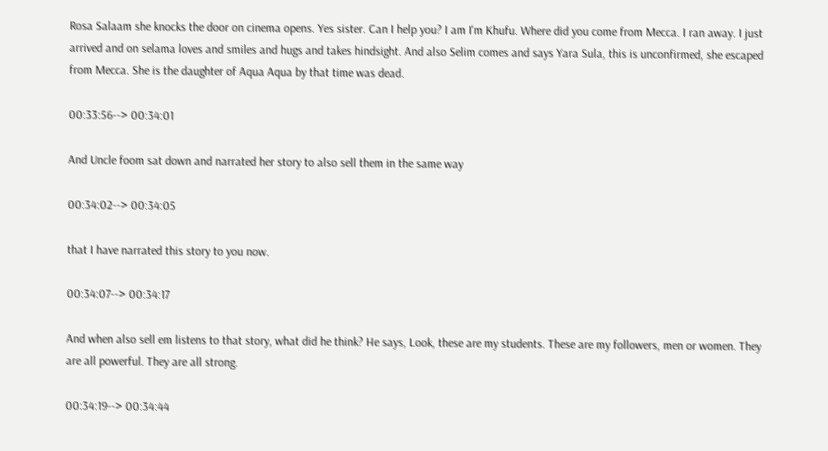Rosa Salaam she knocks the door on cinema opens. Yes sister. Can I help you? I am I'm Khufu. Where did you come from Mecca. I ran away. I just arrived and on selama loves and smiles and hugs and takes hindsight. And also Selim comes and says Yara Sula, this is unconfirmed, she escaped from Mecca. She is the daughter of Aqua Aqua by that time was dead.

00:33:56--> 00:34:01

And Uncle foom sat down and narrated her story to also sell them in the same way

00:34:02--> 00:34:05

that I have narrated this story to you now.

00:34:07--> 00:34:17

And when also sell em listens to that story, what did he think? He says, Look, these are my students. These are my followers, men or women. They are all powerful. They are all strong.

00:34:19--> 00:34:44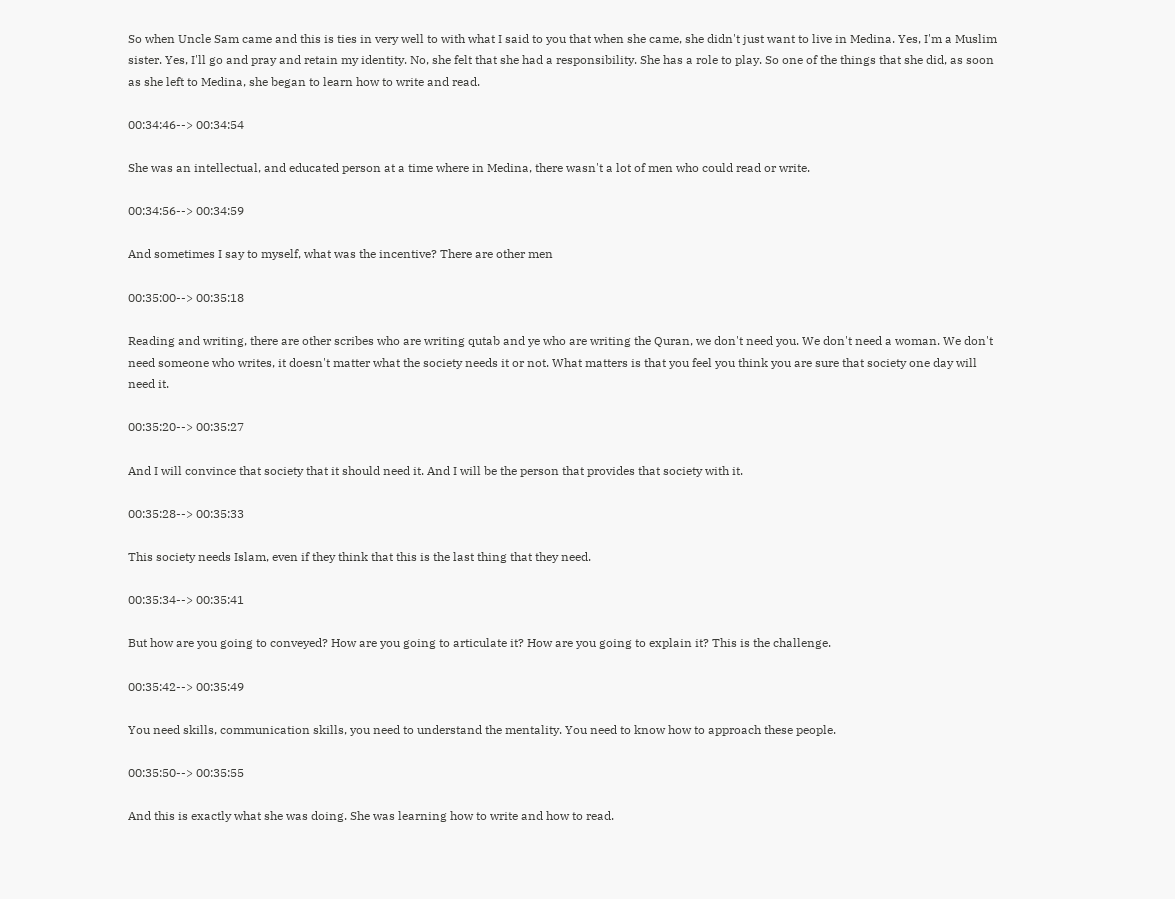So when Uncle Sam came and this is ties in very well to with what I said to you that when she came, she didn't just want to live in Medina. Yes, I'm a Muslim sister. Yes, I'll go and pray and retain my identity. No, she felt that she had a responsibility. She has a role to play. So one of the things that she did, as soon as she left to Medina, she began to learn how to write and read.

00:34:46--> 00:34:54

She was an intellectual, and educated person at a time where in Medina, there wasn't a lot of men who could read or write.

00:34:56--> 00:34:59

And sometimes I say to myself, what was the incentive? There are other men

00:35:00--> 00:35:18

Reading and writing, there are other scribes who are writing qutab and ye who are writing the Quran, we don't need you. We don't need a woman. We don't need someone who writes, it doesn't matter what the society needs it or not. What matters is that you feel you think you are sure that society one day will need it.

00:35:20--> 00:35:27

And I will convince that society that it should need it. And I will be the person that provides that society with it.

00:35:28--> 00:35:33

This society needs Islam, even if they think that this is the last thing that they need.

00:35:34--> 00:35:41

But how are you going to conveyed? How are you going to articulate it? How are you going to explain it? This is the challenge.

00:35:42--> 00:35:49

You need skills, communication skills, you need to understand the mentality. You need to know how to approach these people.

00:35:50--> 00:35:55

And this is exactly what she was doing. She was learning how to write and how to read.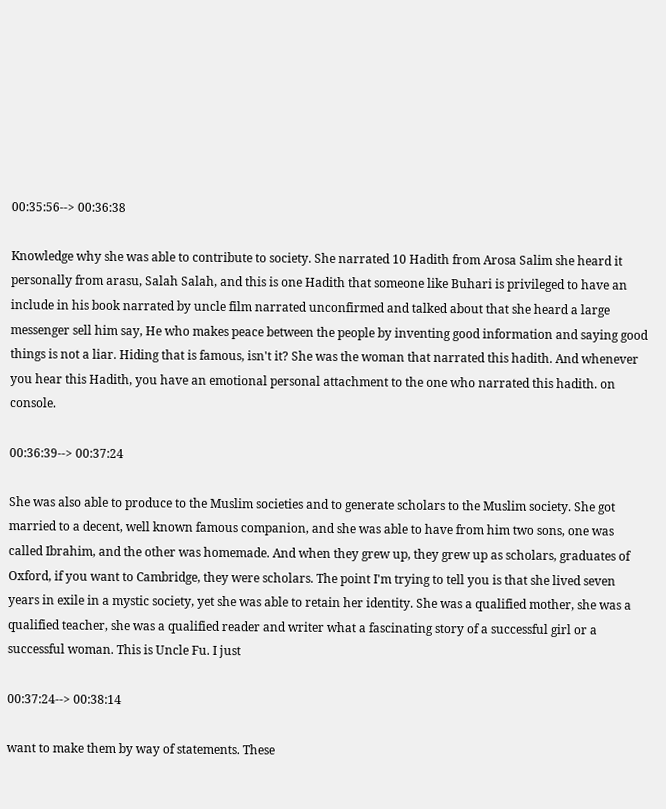00:35:56--> 00:36:38

Knowledge why she was able to contribute to society. She narrated 10 Hadith from Arosa Salim she heard it personally from arasu, Salah Salah, and this is one Hadith that someone like Buhari is privileged to have an include in his book narrated by uncle film narrated unconfirmed and talked about that she heard a large messenger sell him say, He who makes peace between the people by inventing good information and saying good things is not a liar. Hiding that is famous, isn't it? She was the woman that narrated this hadith. And whenever you hear this Hadith, you have an emotional personal attachment to the one who narrated this hadith. on console.

00:36:39--> 00:37:24

She was also able to produce to the Muslim societies and to generate scholars to the Muslim society. She got married to a decent, well known famous companion, and she was able to have from him two sons, one was called Ibrahim, and the other was homemade. And when they grew up, they grew up as scholars, graduates of Oxford, if you want to Cambridge, they were scholars. The point I'm trying to tell you is that she lived seven years in exile in a mystic society, yet she was able to retain her identity. She was a qualified mother, she was a qualified teacher, she was a qualified reader and writer what a fascinating story of a successful girl or a successful woman. This is Uncle Fu. I just

00:37:24--> 00:38:14

want to make them by way of statements. These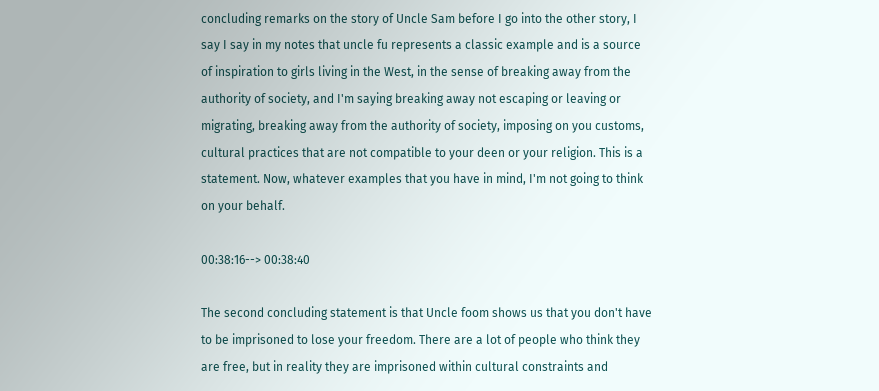concluding remarks on the story of Uncle Sam before I go into the other story, I say I say in my notes that uncle fu represents a classic example and is a source of inspiration to girls living in the West, in the sense of breaking away from the authority of society, and I'm saying breaking away not escaping or leaving or migrating, breaking away from the authority of society, imposing on you customs, cultural practices that are not compatible to your deen or your religion. This is a statement. Now, whatever examples that you have in mind, I'm not going to think on your behalf.

00:38:16--> 00:38:40

The second concluding statement is that Uncle foom shows us that you don't have to be imprisoned to lose your freedom. There are a lot of people who think they are free, but in reality they are imprisoned within cultural constraints and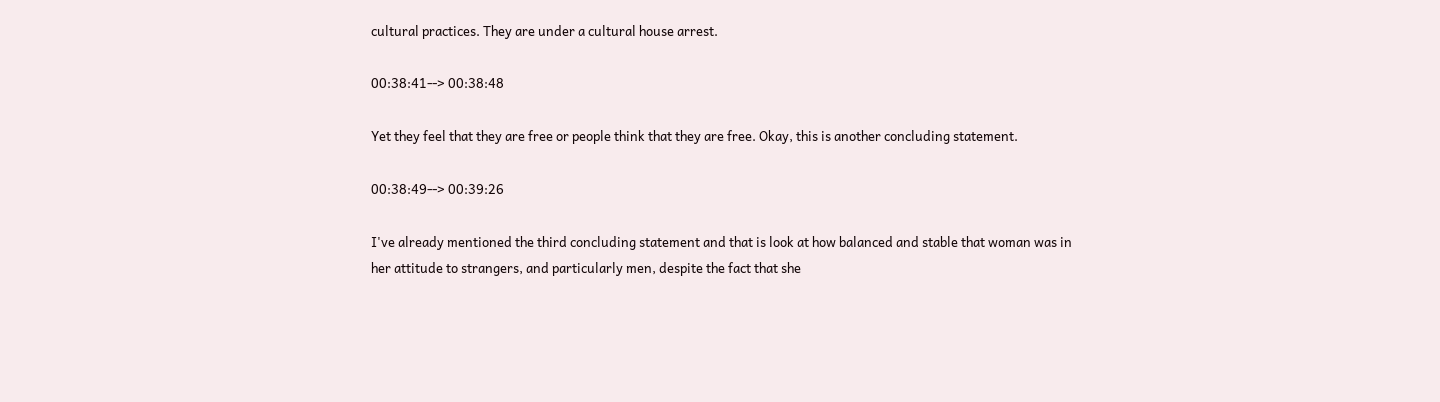cultural practices. They are under a cultural house arrest.

00:38:41--> 00:38:48

Yet they feel that they are free or people think that they are free. Okay, this is another concluding statement.

00:38:49--> 00:39:26

I've already mentioned the third concluding statement and that is look at how balanced and stable that woman was in her attitude to strangers, and particularly men, despite the fact that she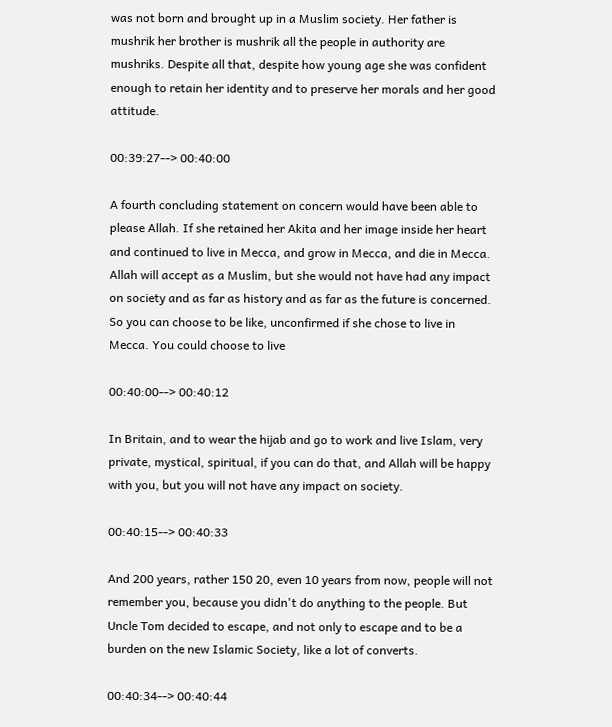was not born and brought up in a Muslim society. Her father is mushrik her brother is mushrik all the people in authority are mushriks. Despite all that, despite how young age she was confident enough to retain her identity and to preserve her morals and her good attitude.

00:39:27--> 00:40:00

A fourth concluding statement on concern would have been able to please Allah. If she retained her Akita and her image inside her heart and continued to live in Mecca, and grow in Mecca, and die in Mecca. Allah will accept as a Muslim, but she would not have had any impact on society and as far as history and as far as the future is concerned. So you can choose to be like, unconfirmed if she chose to live in Mecca. You could choose to live

00:40:00--> 00:40:12

In Britain, and to wear the hijab and go to work and live Islam, very private, mystical, spiritual, if you can do that, and Allah will be happy with you, but you will not have any impact on society.

00:40:15--> 00:40:33

And 200 years, rather 150 20, even 10 years from now, people will not remember you, because you didn't do anything to the people. But Uncle Tom decided to escape, and not only to escape and to be a burden on the new Islamic Society, like a lot of converts.

00:40:34--> 00:40:44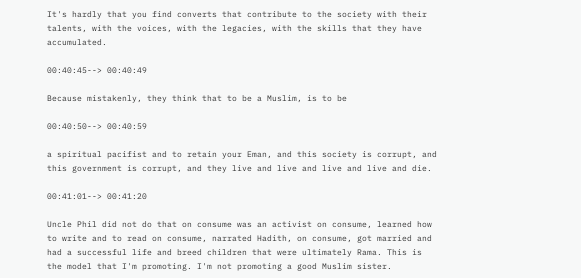It's hardly that you find converts that contribute to the society with their talents, with the voices, with the legacies, with the skills that they have accumulated.

00:40:45--> 00:40:49

Because mistakenly, they think that to be a Muslim, is to be

00:40:50--> 00:40:59

a spiritual pacifist and to retain your Eman, and this society is corrupt, and this government is corrupt, and they live and live and live and live and die.

00:41:01--> 00:41:20

Uncle Phil did not do that on consume was an activist on consume, learned how to write and to read on consume, narrated Hadith, on consume, got married and had a successful life and breed children that were ultimately Rama. This is the model that I'm promoting. I'm not promoting a good Muslim sister.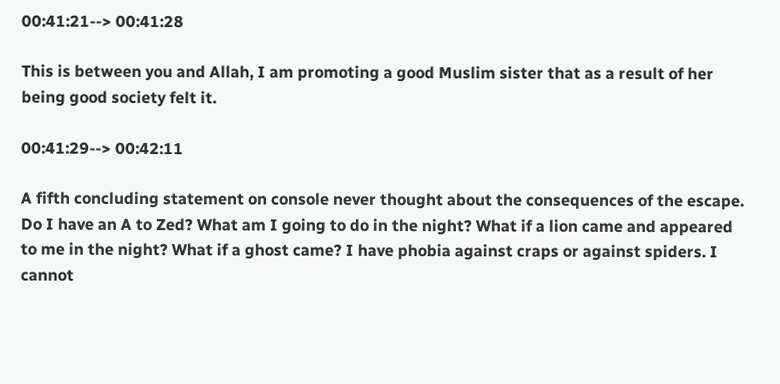00:41:21--> 00:41:28

This is between you and Allah, I am promoting a good Muslim sister that as a result of her being good society felt it.

00:41:29--> 00:42:11

A fifth concluding statement on console never thought about the consequences of the escape. Do I have an A to Zed? What am I going to do in the night? What if a lion came and appeared to me in the night? What if a ghost came? I have phobia against craps or against spiders. I cannot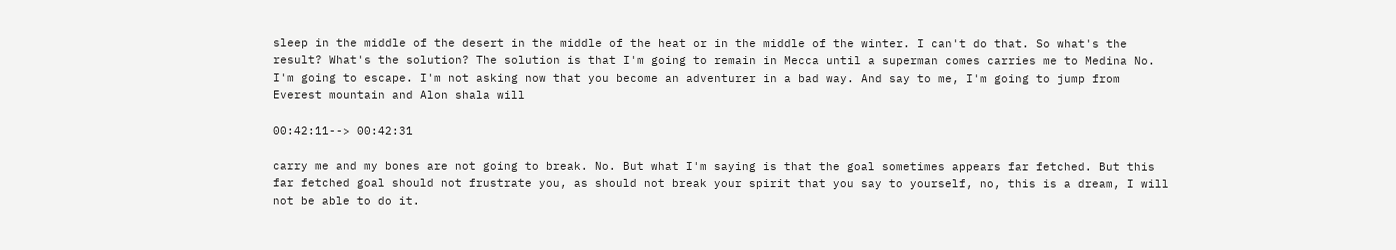sleep in the middle of the desert in the middle of the heat or in the middle of the winter. I can't do that. So what's the result? What's the solution? The solution is that I'm going to remain in Mecca until a superman comes carries me to Medina No. I'm going to escape. I'm not asking now that you become an adventurer in a bad way. And say to me, I'm going to jump from Everest mountain and Alon shala will

00:42:11--> 00:42:31

carry me and my bones are not going to break. No. But what I'm saying is that the goal sometimes appears far fetched. But this far fetched goal should not frustrate you, as should not break your spirit that you say to yourself, no, this is a dream, I will not be able to do it.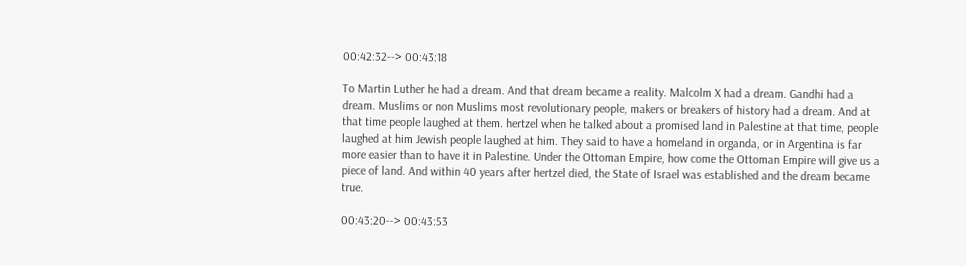00:42:32--> 00:43:18

To Martin Luther he had a dream. And that dream became a reality. Malcolm X had a dream. Gandhi had a dream. Muslims or non Muslims most revolutionary people, makers or breakers of history had a dream. And at that time people laughed at them. hertzel when he talked about a promised land in Palestine at that time, people laughed at him Jewish people laughed at him. They said to have a homeland in organda, or in Argentina is far more easier than to have it in Palestine. Under the Ottoman Empire, how come the Ottoman Empire will give us a piece of land. And within 40 years after hertzel died, the State of Israel was established and the dream became true.

00:43:20--> 00:43:53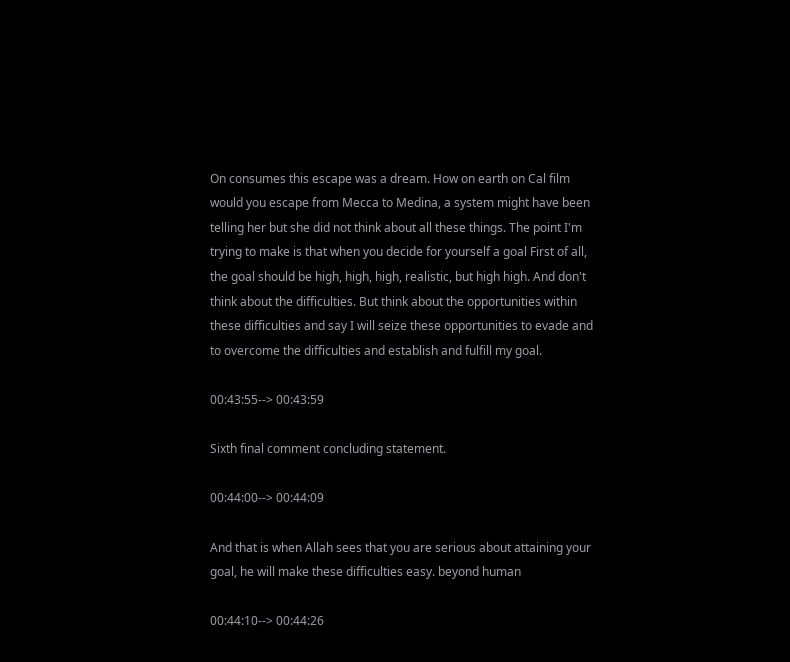On consumes this escape was a dream. How on earth on Cal film would you escape from Mecca to Medina, a system might have been telling her but she did not think about all these things. The point I'm trying to make is that when you decide for yourself a goal First of all, the goal should be high, high, high, realistic, but high high. And don't think about the difficulties. But think about the opportunities within these difficulties and say I will seize these opportunities to evade and to overcome the difficulties and establish and fulfill my goal.

00:43:55--> 00:43:59

Sixth final comment concluding statement.

00:44:00--> 00:44:09

And that is when Allah sees that you are serious about attaining your goal, he will make these difficulties easy. beyond human

00:44:10--> 00:44:26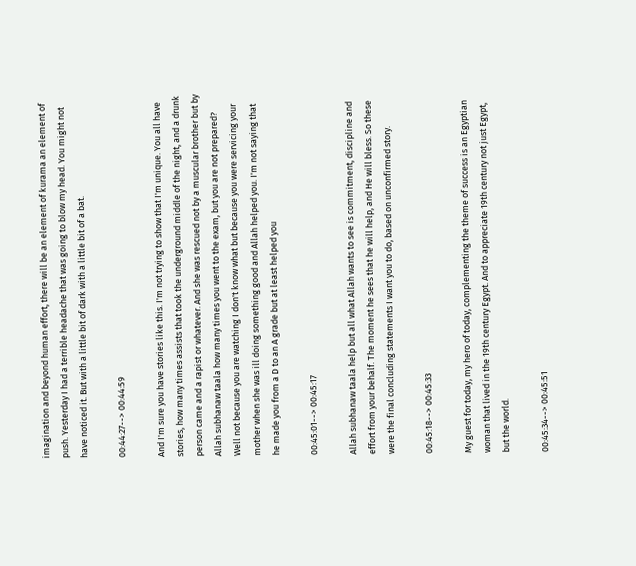imagination and beyond human effort, there will be an element of kurama an element of push. Yesterday I had a terrible headache that was going to blow my head. You might not have noticed it. But with a little bit of dark with a little bit of a bat.

00:44:27--> 00:44:59

And I'm sure you have stories like this. I'm not trying to show that I'm unique. You all have stories, how many times assists that took the underground middle of the night, and a drunk person came and a rapist or whatever. And she was rescued not by a muscular brother but by Allah subhanaw taala how many times you went to the exam, but you are not prepared? Well not because you are watching I don't know what but because you were servicing your mother when she was ill doing something good and Allah helped you. I'm not saying that he made you from a D to an A grade but at least helped you

00:45:01--> 00:45:17

Allah subhanaw taala help but all what Allah wants to see is commitment, discipline and effort from your behalf. The moment he sees that he will help, and He will bless. So these were the final concluding statements I want you to do, based on unconfirmed story.

00:45:18--> 00:45:33

My guest for today, my hero of today, complementing the theme of success is an Egyptian woman that lived in the 19th century Egypt. And to appreciate 19th century not just Egypt, but the world.

00:45:34--> 00:45:51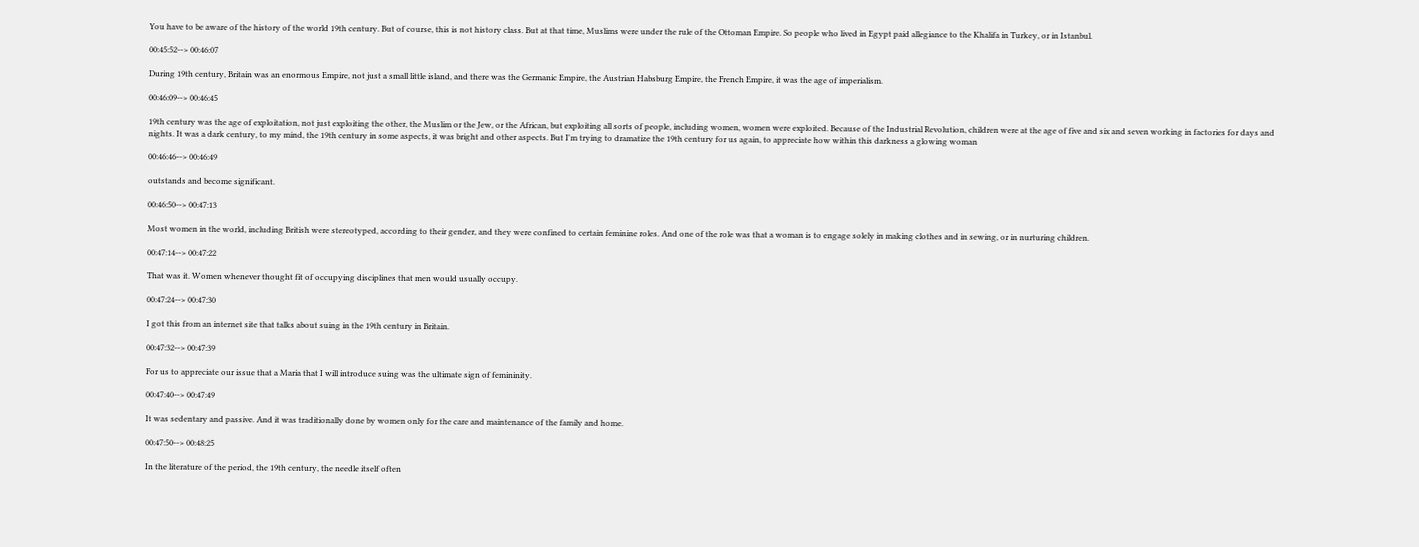You have to be aware of the history of the world 19th century. But of course, this is not history class. But at that time, Muslims were under the rule of the Ottoman Empire. So people who lived in Egypt paid allegiance to the Khalifa in Turkey, or in Istanbul.

00:45:52--> 00:46:07

During 19th century, Britain was an enormous Empire, not just a small little island, and there was the Germanic Empire, the Austrian Habsburg Empire, the French Empire, it was the age of imperialism.

00:46:09--> 00:46:45

19th century was the age of exploitation, not just exploiting the other, the Muslim or the Jew, or the African, but exploiting all sorts of people, including women, women were exploited. Because of the Industrial Revolution, children were at the age of five and six and seven working in factories for days and nights. It was a dark century, to my mind, the 19th century in some aspects, it was bright and other aspects. But I'm trying to dramatize the 19th century for us again, to appreciate how within this darkness a glowing woman

00:46:46--> 00:46:49

outstands and become significant.

00:46:50--> 00:47:13

Most women in the world, including British were stereotyped, according to their gender, and they were confined to certain feminine roles. And one of the role was that a woman is to engage solely in making clothes and in sewing, or in nurturing children.

00:47:14--> 00:47:22

That was it. Women whenever thought fit of occupying disciplines that men would usually occupy.

00:47:24--> 00:47:30

I got this from an internet site that talks about suing in the 19th century in Britain.

00:47:32--> 00:47:39

For us to appreciate our issue that a Maria that I will introduce suing was the ultimate sign of femininity.

00:47:40--> 00:47:49

It was sedentary and passive. And it was traditionally done by women only for the care and maintenance of the family and home.

00:47:50--> 00:48:25

In the literature of the period, the 19th century, the needle itself often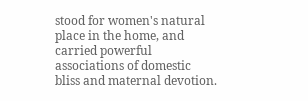stood for women's natural place in the home, and carried powerful associations of domestic bliss and maternal devotion.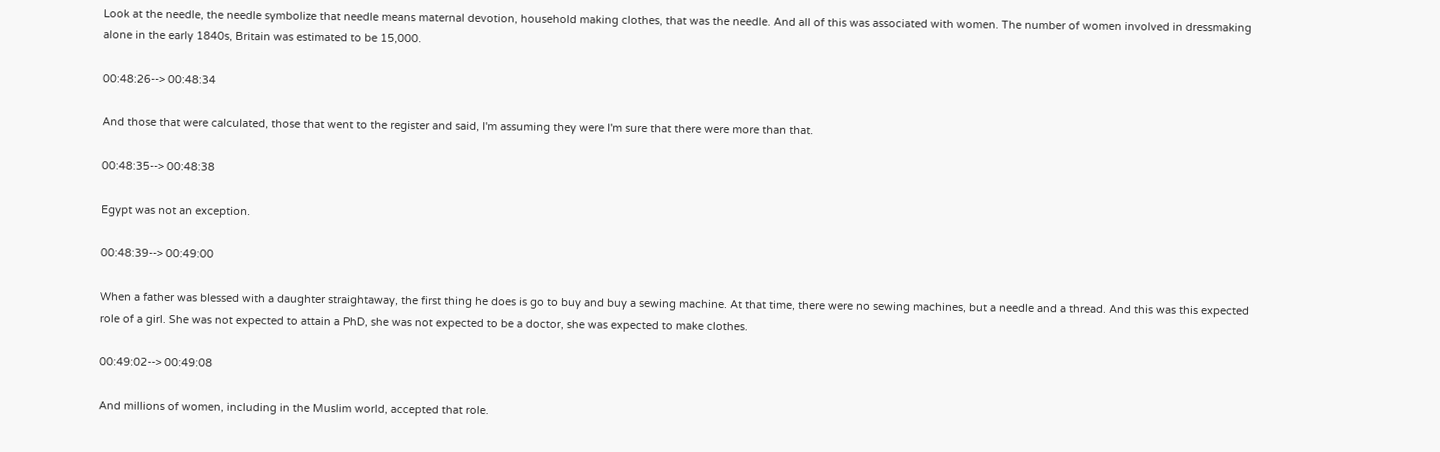Look at the needle, the needle symbolize that needle means maternal devotion, household making clothes, that was the needle. And all of this was associated with women. The number of women involved in dressmaking alone in the early 1840s, Britain was estimated to be 15,000.

00:48:26--> 00:48:34

And those that were calculated, those that went to the register and said, I'm assuming they were I'm sure that there were more than that.

00:48:35--> 00:48:38

Egypt was not an exception.

00:48:39--> 00:49:00

When a father was blessed with a daughter straightaway, the first thing he does is go to buy and buy a sewing machine. At that time, there were no sewing machines, but a needle and a thread. And this was this expected role of a girl. She was not expected to attain a PhD, she was not expected to be a doctor, she was expected to make clothes.

00:49:02--> 00:49:08

And millions of women, including in the Muslim world, accepted that role.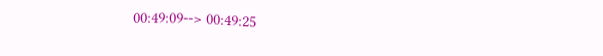00:49:09--> 00:49:25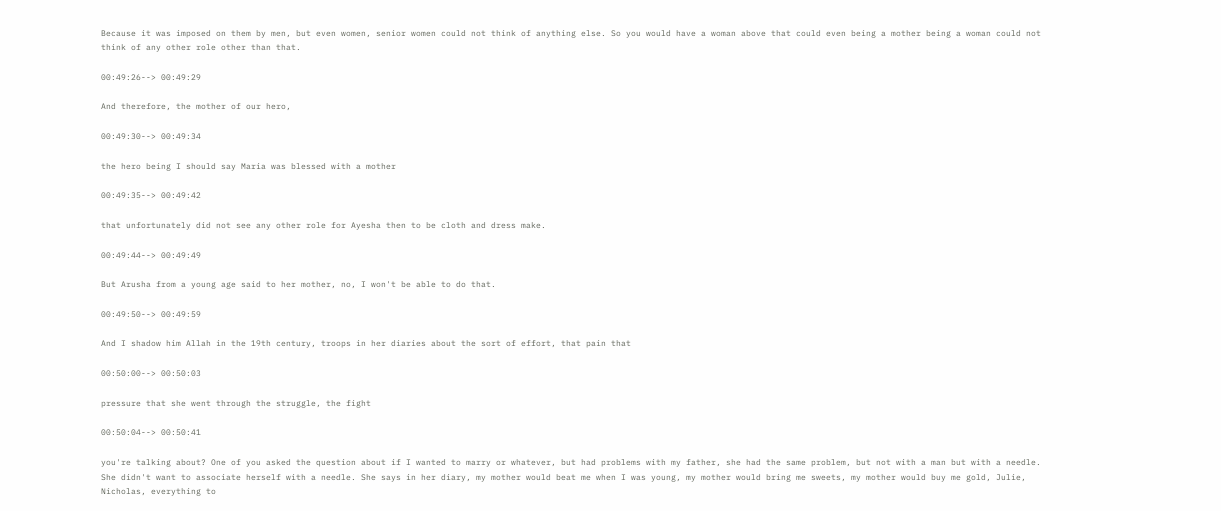Because it was imposed on them by men, but even women, senior women could not think of anything else. So you would have a woman above that could even being a mother being a woman could not think of any other role other than that.

00:49:26--> 00:49:29

And therefore, the mother of our hero,

00:49:30--> 00:49:34

the hero being I should say Maria was blessed with a mother

00:49:35--> 00:49:42

that unfortunately did not see any other role for Ayesha then to be cloth and dress make.

00:49:44--> 00:49:49

But Arusha from a young age said to her mother, no, I won't be able to do that.

00:49:50--> 00:49:59

And I shadow him Allah in the 19th century, troops in her diaries about the sort of effort, that pain that

00:50:00--> 00:50:03

pressure that she went through the struggle, the fight

00:50:04--> 00:50:41

you're talking about? One of you asked the question about if I wanted to marry or whatever, but had problems with my father, she had the same problem, but not with a man but with a needle. She didn't want to associate herself with a needle. She says in her diary, my mother would beat me when I was young, my mother would bring me sweets, my mother would buy me gold, Julie, Nicholas, everything to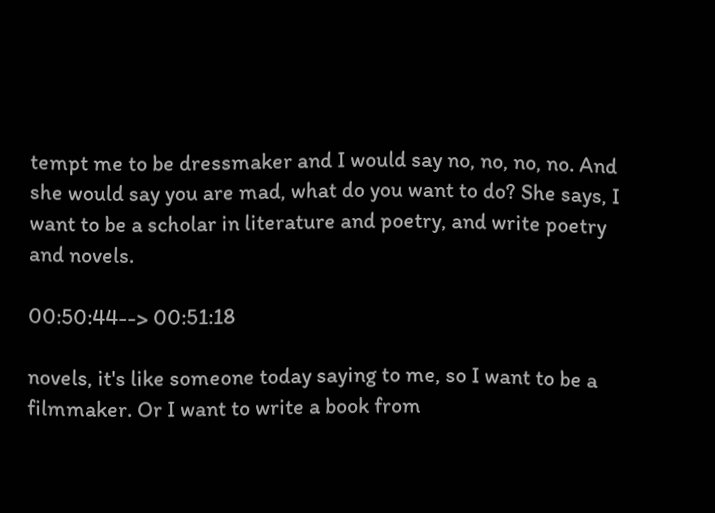tempt me to be dressmaker and I would say no, no, no, no. And she would say you are mad, what do you want to do? She says, I want to be a scholar in literature and poetry, and write poetry and novels.

00:50:44--> 00:51:18

novels, it's like someone today saying to me, so I want to be a filmmaker. Or I want to write a book from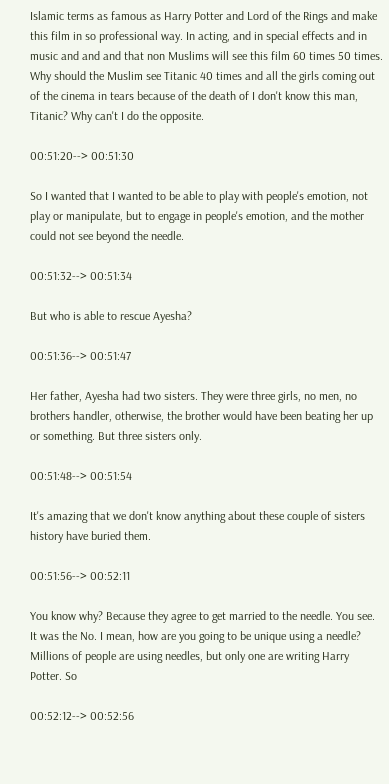Islamic terms as famous as Harry Potter and Lord of the Rings and make this film in so professional way. In acting, and in special effects and in music and and and that non Muslims will see this film 60 times 50 times. Why should the Muslim see Titanic 40 times and all the girls coming out of the cinema in tears because of the death of I don't know this man, Titanic? Why can't I do the opposite.

00:51:20--> 00:51:30

So I wanted that I wanted to be able to play with people's emotion, not play or manipulate, but to engage in people's emotion, and the mother could not see beyond the needle.

00:51:32--> 00:51:34

But who is able to rescue Ayesha?

00:51:36--> 00:51:47

Her father, Ayesha had two sisters. They were three girls, no men, no brothers handler, otherwise, the brother would have been beating her up or something. But three sisters only.

00:51:48--> 00:51:54

It's amazing that we don't know anything about these couple of sisters history have buried them.

00:51:56--> 00:52:11

You know why? Because they agree to get married to the needle. You see. It was the No. I mean, how are you going to be unique using a needle? Millions of people are using needles, but only one are writing Harry Potter. So

00:52:12--> 00:52:56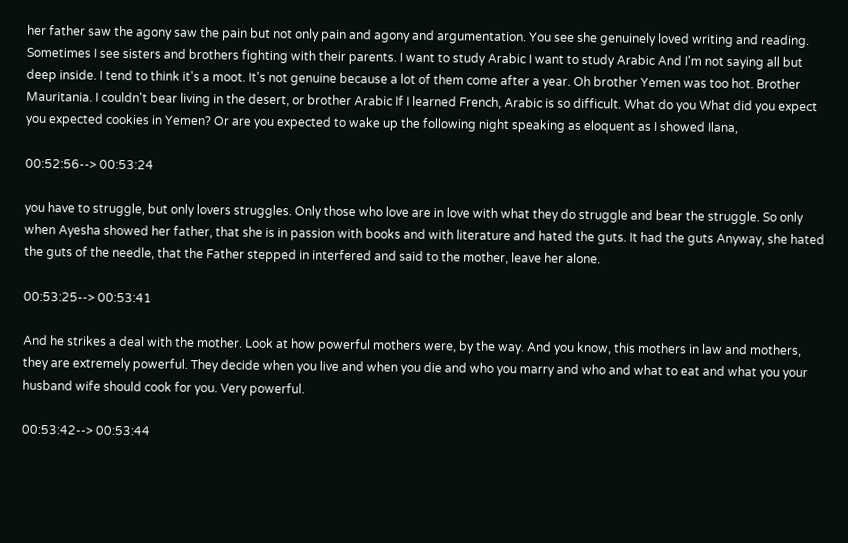her father saw the agony saw the pain but not only pain and agony and argumentation. You see she genuinely loved writing and reading. Sometimes I see sisters and brothers fighting with their parents. I want to study Arabic I want to study Arabic And I'm not saying all but deep inside. I tend to think it's a moot. It's not genuine because a lot of them come after a year. Oh brother Yemen was too hot. Brother Mauritania. I couldn't bear living in the desert, or brother Arabic If I learned French, Arabic is so difficult. What do you What did you expect you expected cookies in Yemen? Or are you expected to wake up the following night speaking as eloquent as I showed Ilana,

00:52:56--> 00:53:24

you have to struggle, but only lovers struggles. Only those who love are in love with what they do struggle and bear the struggle. So only when Ayesha showed her father, that she is in passion with books and with literature and hated the guts. It had the guts Anyway, she hated the guts of the needle, that the Father stepped in interfered and said to the mother, leave her alone.

00:53:25--> 00:53:41

And he strikes a deal with the mother. Look at how powerful mothers were, by the way. And you know, this mothers in law and mothers, they are extremely powerful. They decide when you live and when you die and who you marry and who and what to eat and what you your husband wife should cook for you. Very powerful.

00:53:42--> 00:53:44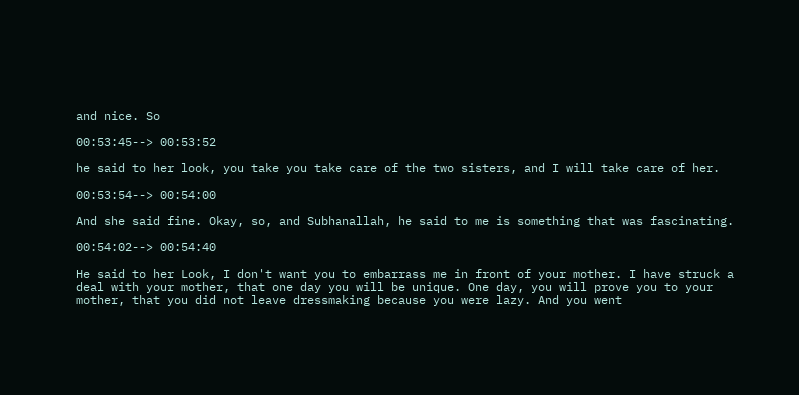and nice. So

00:53:45--> 00:53:52

he said to her look, you take you take care of the two sisters, and I will take care of her.

00:53:54--> 00:54:00

And she said fine. Okay, so, and Subhanallah, he said to me is something that was fascinating.

00:54:02--> 00:54:40

He said to her Look, I don't want you to embarrass me in front of your mother. I have struck a deal with your mother, that one day you will be unique. One day, you will prove you to your mother, that you did not leave dressmaking because you were lazy. And you went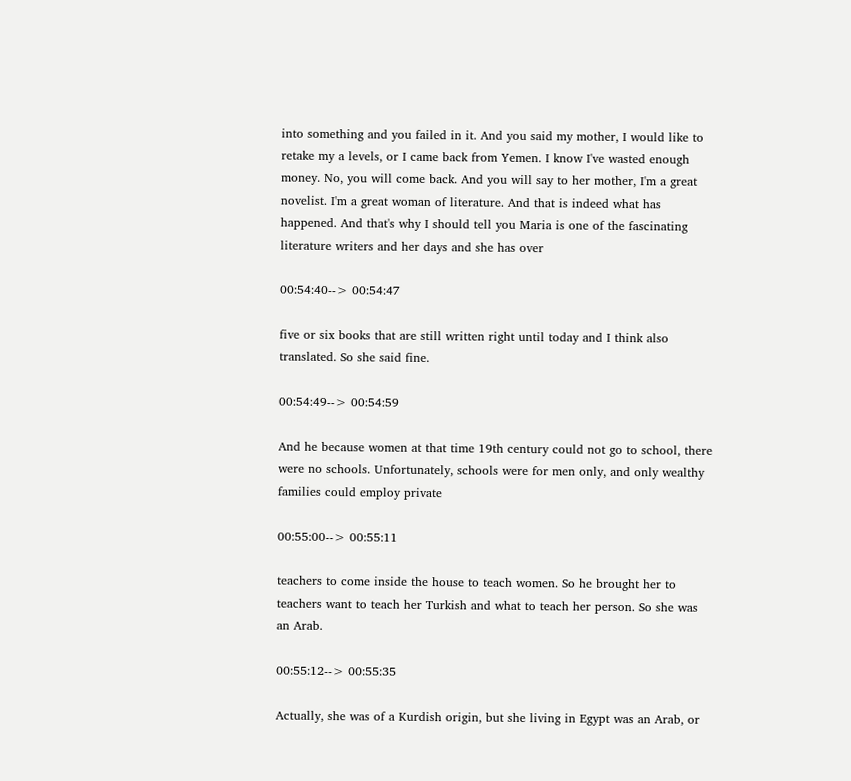into something and you failed in it. And you said my mother, I would like to retake my a levels, or I came back from Yemen. I know I've wasted enough money. No, you will come back. And you will say to her mother, I'm a great novelist. I'm a great woman of literature. And that is indeed what has happened. And that's why I should tell you Maria is one of the fascinating literature writers and her days and she has over

00:54:40--> 00:54:47

five or six books that are still written right until today and I think also translated. So she said fine.

00:54:49--> 00:54:59

And he because women at that time 19th century could not go to school, there were no schools. Unfortunately, schools were for men only, and only wealthy families could employ private

00:55:00--> 00:55:11

teachers to come inside the house to teach women. So he brought her to teachers want to teach her Turkish and what to teach her person. So she was an Arab.

00:55:12--> 00:55:35

Actually, she was of a Kurdish origin, but she living in Egypt was an Arab, or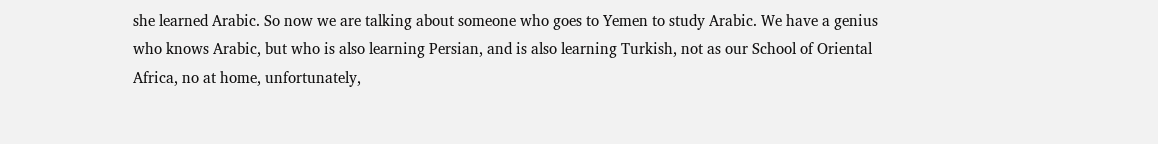she learned Arabic. So now we are talking about someone who goes to Yemen to study Arabic. We have a genius who knows Arabic, but who is also learning Persian, and is also learning Turkish, not as our School of Oriental Africa, no at home, unfortunately,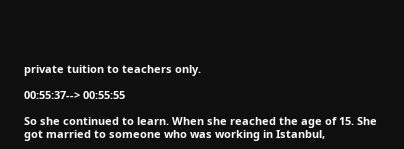private tuition to teachers only.

00:55:37--> 00:55:55

So she continued to learn. When she reached the age of 15. She got married to someone who was working in Istanbul,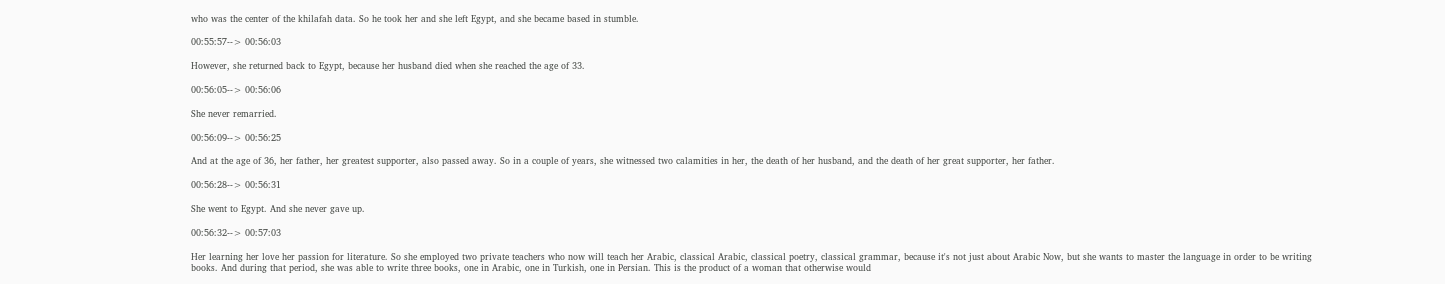who was the center of the khilafah data. So he took her and she left Egypt, and she became based in stumble.

00:55:57--> 00:56:03

However, she returned back to Egypt, because her husband died when she reached the age of 33.

00:56:05--> 00:56:06

She never remarried.

00:56:09--> 00:56:25

And at the age of 36, her father, her greatest supporter, also passed away. So in a couple of years, she witnessed two calamities in her, the death of her husband, and the death of her great supporter, her father.

00:56:28--> 00:56:31

She went to Egypt. And she never gave up.

00:56:32--> 00:57:03

Her learning her love her passion for literature. So she employed two private teachers who now will teach her Arabic, classical Arabic, classical poetry, classical grammar, because it's not just about Arabic Now, but she wants to master the language in order to be writing books. And during that period, she was able to write three books, one in Arabic, one in Turkish, one in Persian. This is the product of a woman that otherwise would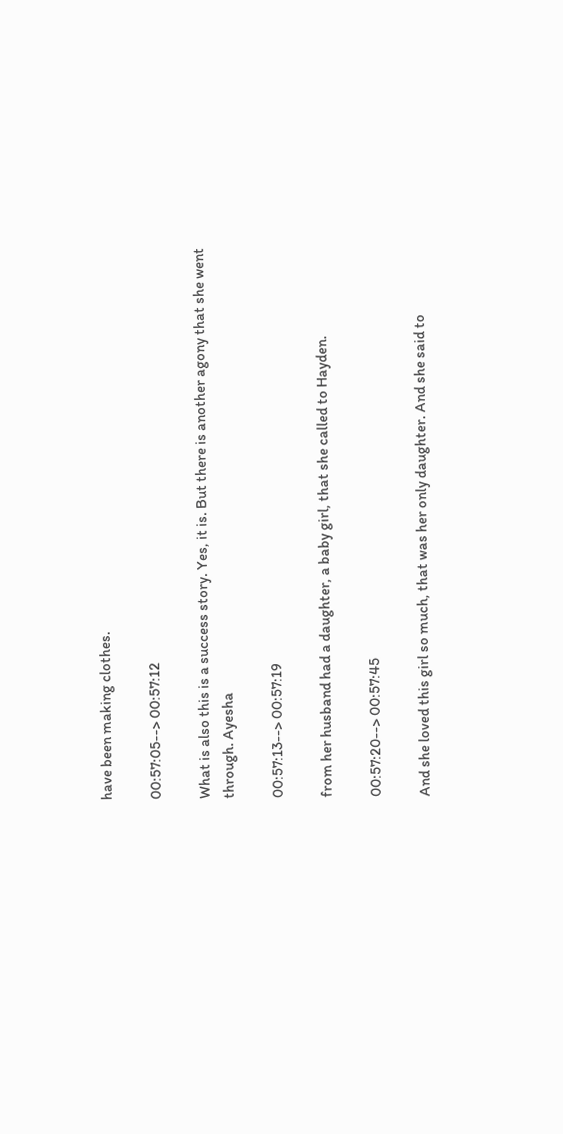have been making clothes.

00:57:05--> 00:57:12

What is also this is a success story. Yes, it is. But there is another agony that she went through. Ayesha

00:57:13--> 00:57:19

from her husband had a daughter, a baby girl, that she called to Hayden.

00:57:20--> 00:57:45

And she loved this girl so much, that was her only daughter. And she said to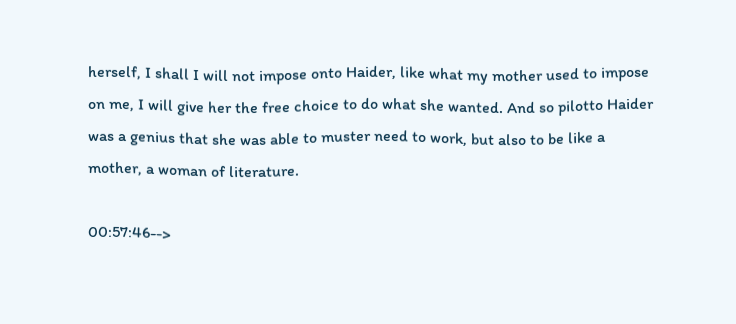herself, I shall I will not impose onto Haider, like what my mother used to impose on me, I will give her the free choice to do what she wanted. And so pilotto Haider was a genius that she was able to muster need to work, but also to be like a mother, a woman of literature.

00:57:46-->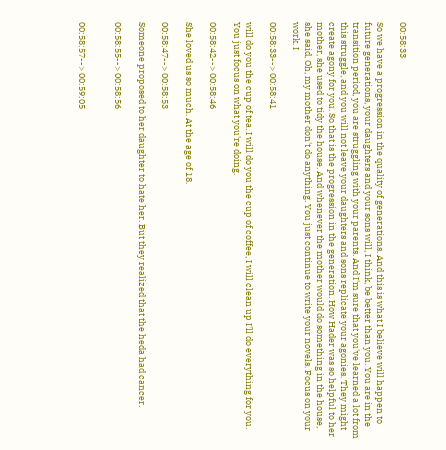00:58:33

So we have a progression in the quality of generations. And this is what I believe will happen to future generations, your daughters and your sons will, I think, be better than you. You are in the transition period, you are struggling with your parents. And I'm sure that you've learned a lot from this struggle, and you will not leave your daughters and sons replicate your agonies. They might create agony for you. So that is the progression in the generation. How Hader was so helpful to her mother, she used to tidy the house. And whenever the mother would do something in the house, she said, Oh, my mother don't do anything. You just continue to write your novels. Focus on your work. I

00:58:33--> 00:58:41

will do you the cup of tea. I will do you the cup of coffee, I will clean up I'll do everything for you. You just focus on what you're doing.

00:58:42--> 00:58:46

She loved us so much. At the age of 18.

00:58:47--> 00:58:53

Someone proposed to her daughter to hate her. But they realized that the heda had cancer.

00:58:55--> 00:58:56


00:58:57--> 00:59:05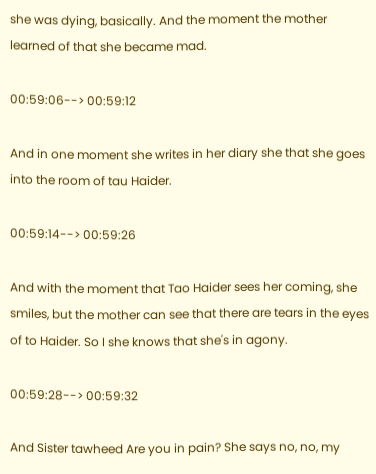she was dying, basically. And the moment the mother learned of that she became mad.

00:59:06--> 00:59:12

And in one moment she writes in her diary she that she goes into the room of tau Haider.

00:59:14--> 00:59:26

And with the moment that Tao Haider sees her coming, she smiles, but the mother can see that there are tears in the eyes of to Haider. So I she knows that she's in agony.

00:59:28--> 00:59:32

And Sister tawheed Are you in pain? She says no, no, my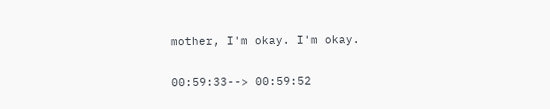mother, I'm okay. I'm okay.

00:59:33--> 00:59:52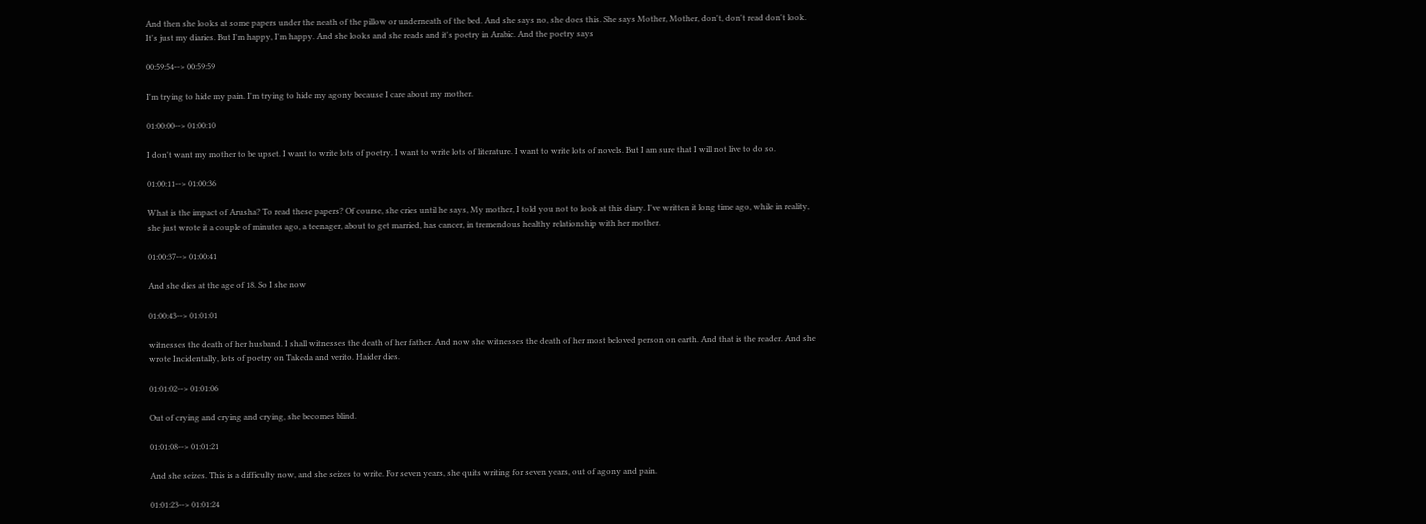And then she looks at some papers under the neath of the pillow or underneath of the bed. And she says no, she does this. She says Mother, Mother, don't, don't read don't look. It's just my diaries. But I'm happy, I'm happy. And she looks and she reads and it's poetry in Arabic. And the poetry says

00:59:54--> 00:59:59

I'm trying to hide my pain. I'm trying to hide my agony because I care about my mother.

01:00:00--> 01:00:10

I don't want my mother to be upset. I want to write lots of poetry. I want to write lots of literature. I want to write lots of novels. But I am sure that I will not live to do so.

01:00:11--> 01:00:36

What is the impact of Arusha? To read these papers? Of course, she cries until he says, My mother, I told you not to look at this diary. I've written it long time ago, while in reality, she just wrote it a couple of minutes ago, a teenager, about to get married, has cancer, in tremendous healthy relationship with her mother.

01:00:37--> 01:00:41

And she dies at the age of 18. So I she now

01:00:43--> 01:01:01

witnesses the death of her husband. I shall witnesses the death of her father. And now she witnesses the death of her most beloved person on earth. And that is the reader. And she wrote Incidentally, lots of poetry on Takeda and verito. Haider dies.

01:01:02--> 01:01:06

Out of crying and crying and crying, she becomes blind.

01:01:08--> 01:01:21

And she seizes. This is a difficulty now, and she seizes to write. For seven years, she quits writing for seven years, out of agony and pain.

01:01:23--> 01:01:24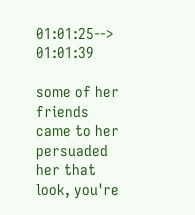01:01:25--> 01:01:39

some of her friends came to her persuaded her that look, you're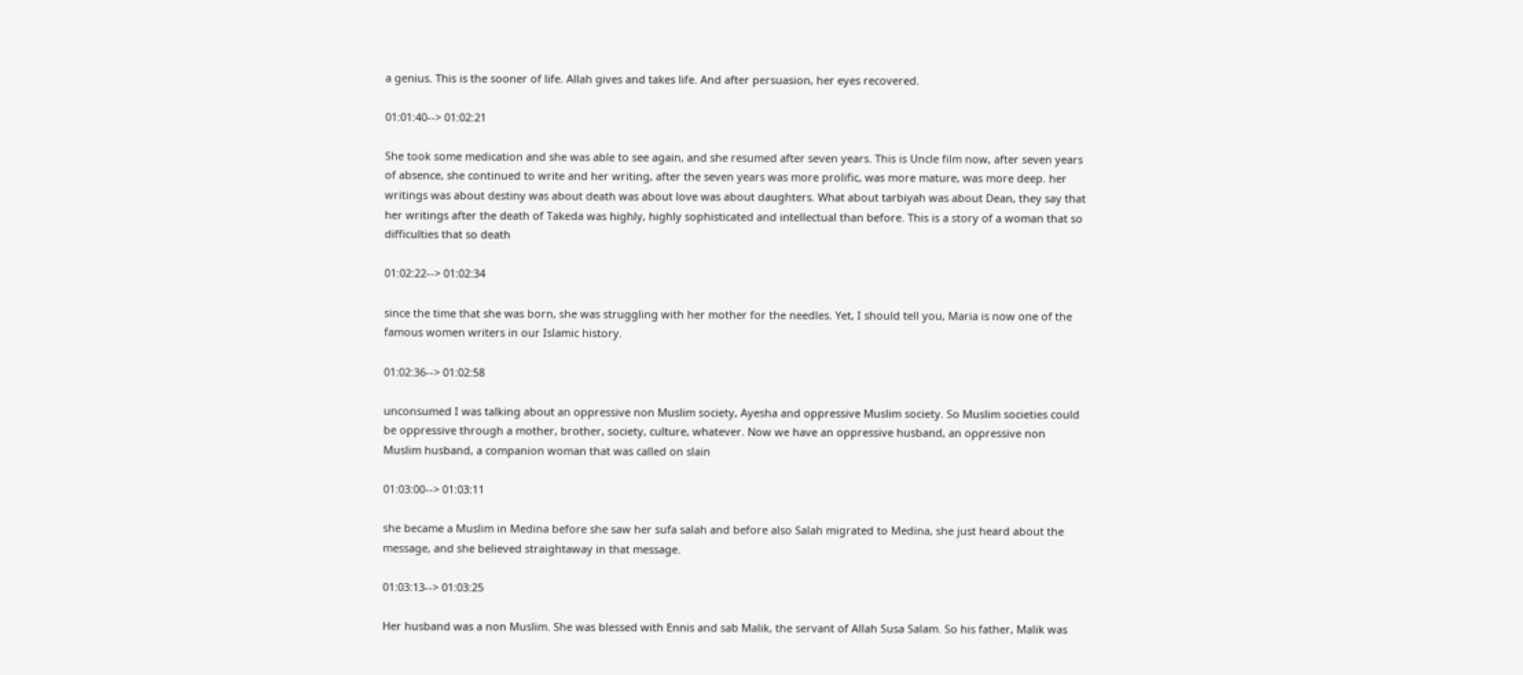a genius. This is the sooner of life. Allah gives and takes life. And after persuasion, her eyes recovered.

01:01:40--> 01:02:21

She took some medication and she was able to see again, and she resumed after seven years. This is Uncle film now, after seven years of absence, she continued to write and her writing, after the seven years was more prolific, was more mature, was more deep. her writings was about destiny was about death was about love was about daughters. What about tarbiyah was about Dean, they say that her writings after the death of Takeda was highly, highly sophisticated and intellectual than before. This is a story of a woman that so difficulties that so death

01:02:22--> 01:02:34

since the time that she was born, she was struggling with her mother for the needles. Yet, I should tell you, Maria is now one of the famous women writers in our Islamic history.

01:02:36--> 01:02:58

unconsumed I was talking about an oppressive non Muslim society, Ayesha and oppressive Muslim society. So Muslim societies could be oppressive through a mother, brother, society, culture, whatever. Now we have an oppressive husband, an oppressive non Muslim husband, a companion woman that was called on slain

01:03:00--> 01:03:11

she became a Muslim in Medina before she saw her sufa salah and before also Salah migrated to Medina, she just heard about the message, and she believed straightaway in that message.

01:03:13--> 01:03:25

Her husband was a non Muslim. She was blessed with Ennis and sab Malik, the servant of Allah Susa Salam. So his father, Malik was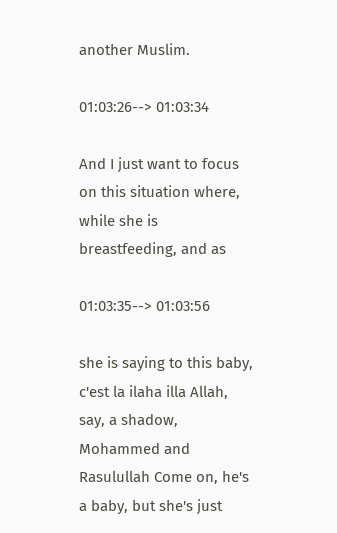another Muslim.

01:03:26--> 01:03:34

And I just want to focus on this situation where, while she is breastfeeding, and as

01:03:35--> 01:03:56

she is saying to this baby, c'est la ilaha illa Allah, say, a shadow, Mohammed and Rasulullah Come on, he's a baby, but she's just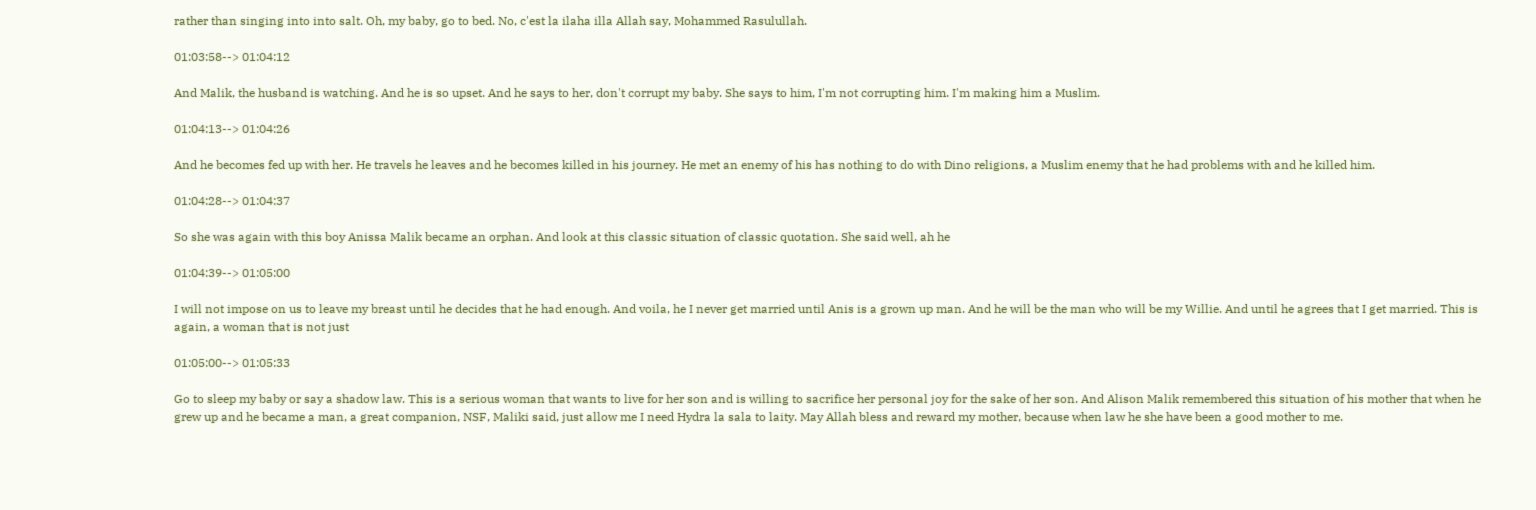rather than singing into into salt. Oh, my baby, go to bed. No, c'est la ilaha illa Allah say, Mohammed Rasulullah.

01:03:58--> 01:04:12

And Malik, the husband is watching. And he is so upset. And he says to her, don't corrupt my baby. She says to him, I'm not corrupting him. I'm making him a Muslim.

01:04:13--> 01:04:26

And he becomes fed up with her. He travels he leaves and he becomes killed in his journey. He met an enemy of his has nothing to do with Dino religions, a Muslim enemy that he had problems with and he killed him.

01:04:28--> 01:04:37

So she was again with this boy Anissa Malik became an orphan. And look at this classic situation of classic quotation. She said well, ah he

01:04:39--> 01:05:00

I will not impose on us to leave my breast until he decides that he had enough. And voila, he I never get married until Anis is a grown up man. And he will be the man who will be my Willie. And until he agrees that I get married. This is again, a woman that is not just

01:05:00--> 01:05:33

Go to sleep my baby or say a shadow law. This is a serious woman that wants to live for her son and is willing to sacrifice her personal joy for the sake of her son. And Alison Malik remembered this situation of his mother that when he grew up and he became a man, a great companion, NSF, Maliki said, just allow me I need Hydra la sala to laity. May Allah bless and reward my mother, because when law he she have been a good mother to me.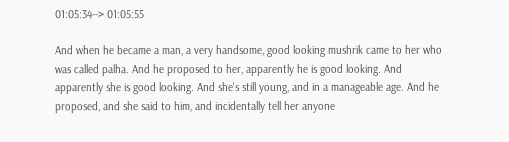01:05:34--> 01:05:55

And when he became a man, a very handsome, good looking mushrik came to her who was called palha. And he proposed to her, apparently he is good looking. And apparently she is good looking. And she's still young, and in a manageable age. And he proposed, and she said to him, and incidentally tell her anyone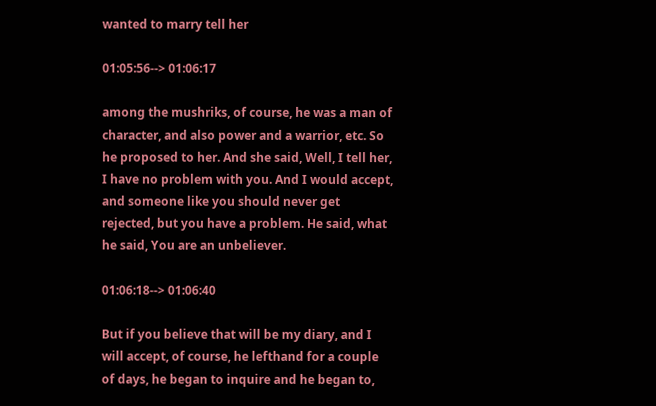wanted to marry tell her

01:05:56--> 01:06:17

among the mushriks, of course, he was a man of character, and also power and a warrior, etc. So he proposed to her. And she said, Well, I tell her, I have no problem with you. And I would accept, and someone like you should never get rejected, but you have a problem. He said, what he said, You are an unbeliever.

01:06:18--> 01:06:40

But if you believe that will be my diary, and I will accept, of course, he lefthand for a couple of days, he began to inquire and he began to,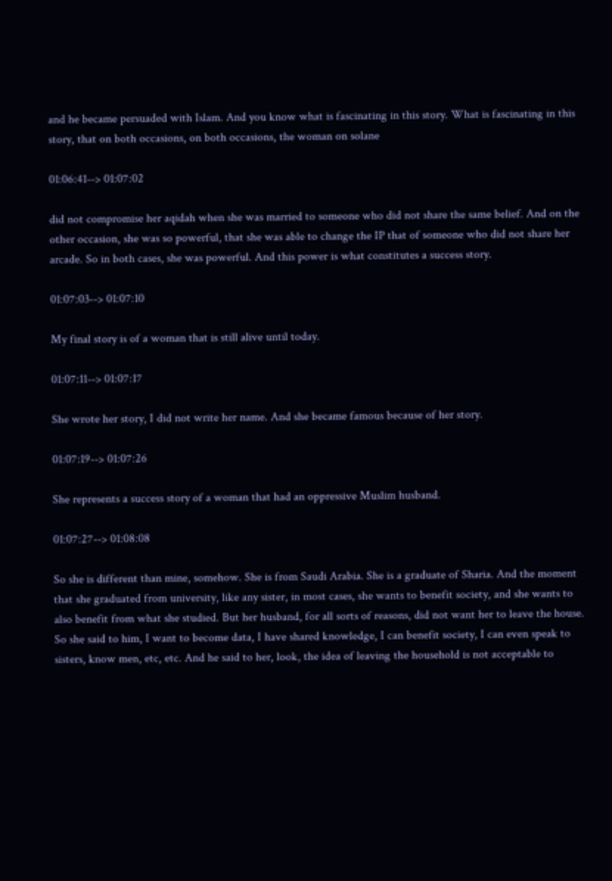and he became persuaded with Islam. And you know what is fascinating in this story. What is fascinating in this story, that on both occasions, on both occasions, the woman on solane

01:06:41--> 01:07:02

did not compromise her aqidah when she was married to someone who did not share the same belief. And on the other occasion, she was so powerful, that she was able to change the IP that of someone who did not share her arcade. So in both cases, she was powerful. And this power is what constitutes a success story.

01:07:03--> 01:07:10

My final story is of a woman that is still alive until today.

01:07:11--> 01:07:17

She wrote her story, I did not write her name. And she became famous because of her story.

01:07:19--> 01:07:26

She represents a success story of a woman that had an oppressive Muslim husband.

01:07:27--> 01:08:08

So she is different than mine, somehow. She is from Saudi Arabia. She is a graduate of Sharia. And the moment that she graduated from university, like any sister, in most cases, she wants to benefit society, and she wants to also benefit from what she studied. But her husband, for all sorts of reasons, did not want her to leave the house. So she said to him, I want to become data, I have shared knowledge, I can benefit society, I can even speak to sisters, know men, etc, etc. And he said to her, look, the idea of leaving the household is not acceptable to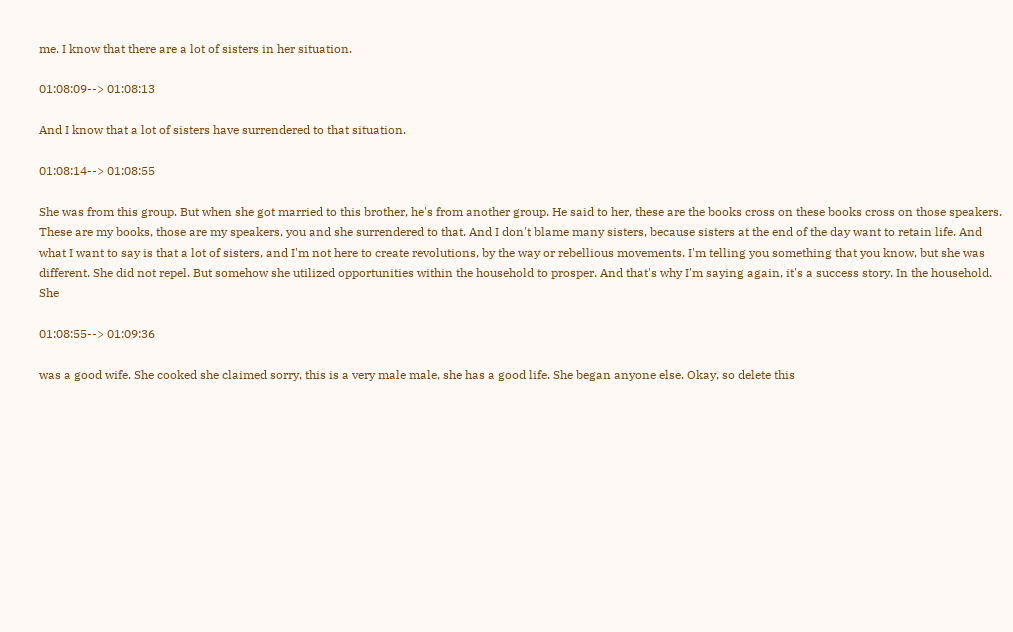me. I know that there are a lot of sisters in her situation.

01:08:09--> 01:08:13

And I know that a lot of sisters have surrendered to that situation.

01:08:14--> 01:08:55

She was from this group. But when she got married to this brother, he's from another group. He said to her, these are the books cross on these books cross on those speakers. These are my books, those are my speakers, you and she surrendered to that. And I don't blame many sisters, because sisters at the end of the day want to retain life. And what I want to say is that a lot of sisters, and I'm not here to create revolutions, by the way or rebellious movements. I'm telling you something that you know, but she was different. She did not repel. But somehow she utilized opportunities within the household to prosper. And that's why I'm saying again, it's a success story. In the household. She

01:08:55--> 01:09:36

was a good wife. She cooked she claimed sorry, this is a very male male, she has a good life. She began anyone else. Okay, so delete this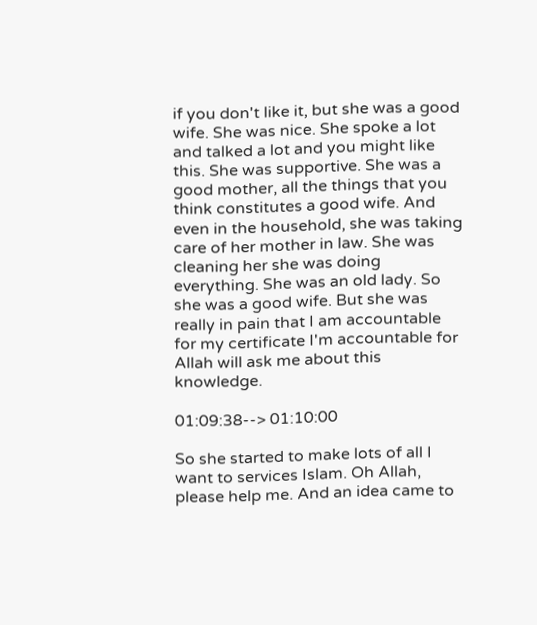if you don't like it, but she was a good wife. She was nice. She spoke a lot and talked a lot and you might like this. She was supportive. She was a good mother, all the things that you think constitutes a good wife. And even in the household, she was taking care of her mother in law. She was cleaning her she was doing everything. She was an old lady. So she was a good wife. But she was really in pain that I am accountable for my certificate I'm accountable for Allah will ask me about this knowledge.

01:09:38--> 01:10:00

So she started to make lots of all I want to services Islam. Oh Allah, please help me. And an idea came to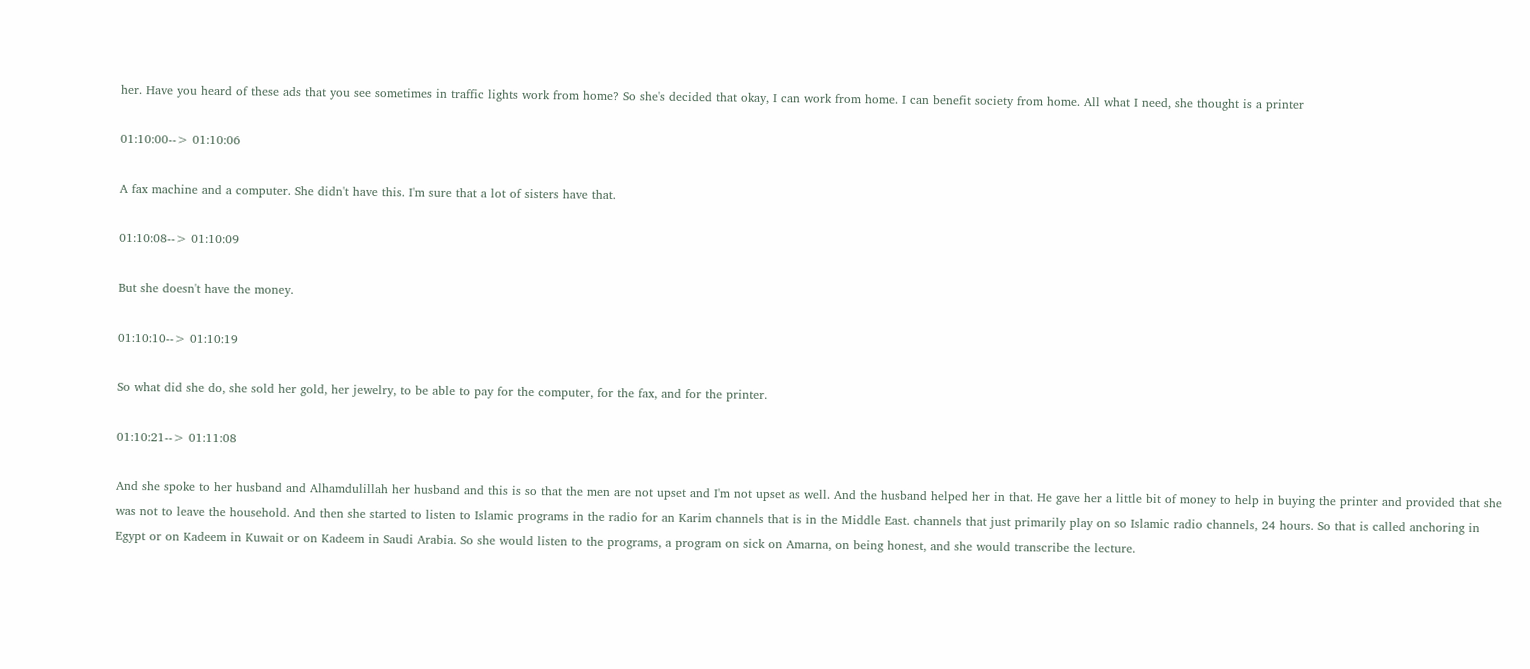her. Have you heard of these ads that you see sometimes in traffic lights work from home? So she's decided that okay, I can work from home. I can benefit society from home. All what I need, she thought is a printer

01:10:00--> 01:10:06

A fax machine and a computer. She didn't have this. I'm sure that a lot of sisters have that.

01:10:08--> 01:10:09

But she doesn't have the money.

01:10:10--> 01:10:19

So what did she do, she sold her gold, her jewelry, to be able to pay for the computer, for the fax, and for the printer.

01:10:21--> 01:11:08

And she spoke to her husband and Alhamdulillah her husband and this is so that the men are not upset and I'm not upset as well. And the husband helped her in that. He gave her a little bit of money to help in buying the printer and provided that she was not to leave the household. And then she started to listen to Islamic programs in the radio for an Karim channels that is in the Middle East. channels that just primarily play on so Islamic radio channels, 24 hours. So that is called anchoring in Egypt or on Kadeem in Kuwait or on Kadeem in Saudi Arabia. So she would listen to the programs, a program on sick on Amarna, on being honest, and she would transcribe the lecture.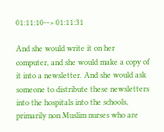01:11:10--> 01:11:31

And she would write it on her computer, and she would make a copy of it into a newsletter. And she would ask someone to distribute these newsletters into the hospitals into the schools, primarily non Muslim nurses who are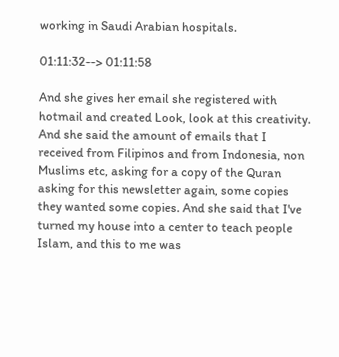working in Saudi Arabian hospitals.

01:11:32--> 01:11:58

And she gives her email she registered with hotmail and created Look, look at this creativity. And she said the amount of emails that I received from Filipinos and from Indonesia, non Muslims etc, asking for a copy of the Quran asking for this newsletter again, some copies they wanted some copies. And she said that I've turned my house into a center to teach people Islam, and this to me was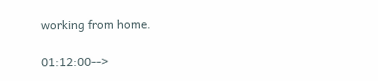working from home.

01:12:00-->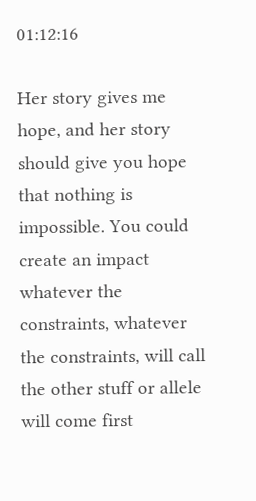01:12:16

Her story gives me hope, and her story should give you hope that nothing is impossible. You could create an impact whatever the constraints, whatever the constraints, will call the other stuff or allele will come first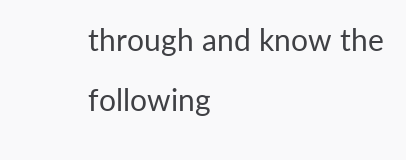through and know the following